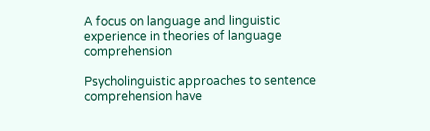A focus on language and linguistic experience in theories of language comprehension

Psycholinguistic approaches to sentence comprehension have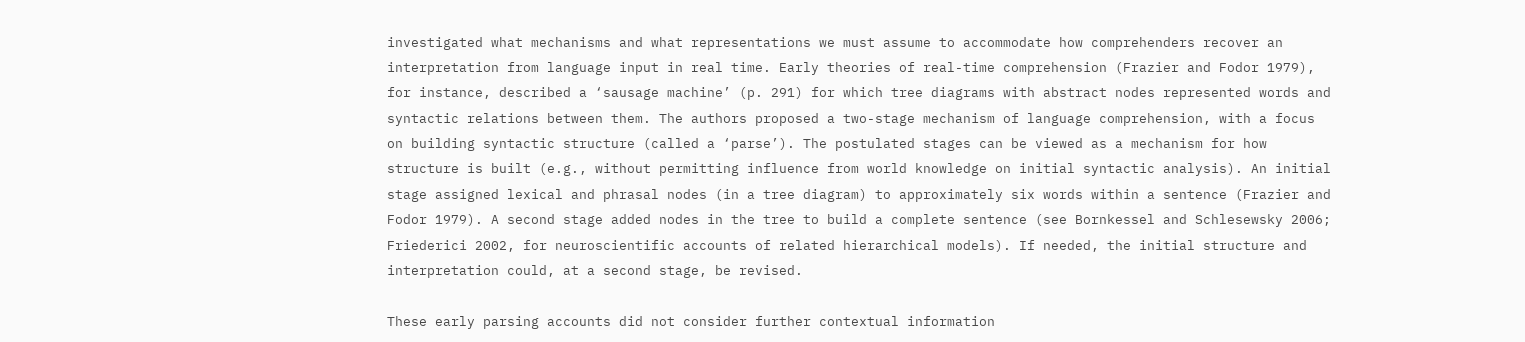investigated what mechanisms and what representations we must assume to accommodate how comprehenders recover an interpretation from language input in real time. Early theories of real-time comprehension (Frazier and Fodor 1979), for instance, described a ‘sausage machine’ (p. 291) for which tree diagrams with abstract nodes represented words and syntactic relations between them. The authors proposed a two-stage mechanism of language comprehension, with a focus on building syntactic structure (called a ‘parse’). The postulated stages can be viewed as a mechanism for how structure is built (e.g., without permitting influence from world knowledge on initial syntactic analysis). An initial stage assigned lexical and phrasal nodes (in a tree diagram) to approximately six words within a sentence (Frazier and Fodor 1979). A second stage added nodes in the tree to build a complete sentence (see Bornkessel and Schlesewsky 2006; Friederici 2002, for neuroscientific accounts of related hierarchical models). If needed, the initial structure and interpretation could, at a second stage, be revised.

These early parsing accounts did not consider further contextual information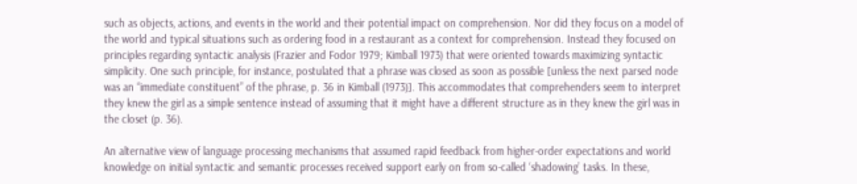such as objects, actions, and events in the world and their potential impact on comprehension. Nor did they focus on a model of the world and typical situations such as ordering food in a restaurant as a context for comprehension. Instead they focused on principles regarding syntactic analysis (Frazier and Fodor 1979; Kimball 1973) that were oriented towards maximizing syntactic simplicity. One such principle, for instance, postulated that a phrase was closed as soon as possible [unless the next parsed node was an “immediate constituent” of the phrase, p. 36 in Kimball (1973)]. This accommodates that comprehenders seem to interpret they knew the girl as a simple sentence instead of assuming that it might have a different structure as in they knew the girl was in the closet (p. 36).

An alternative view of language processing mechanisms that assumed rapid feedback from higher-order expectations and world knowledge on initial syntactic and semantic processes received support early on from so-called ‘shadowing’ tasks. In these,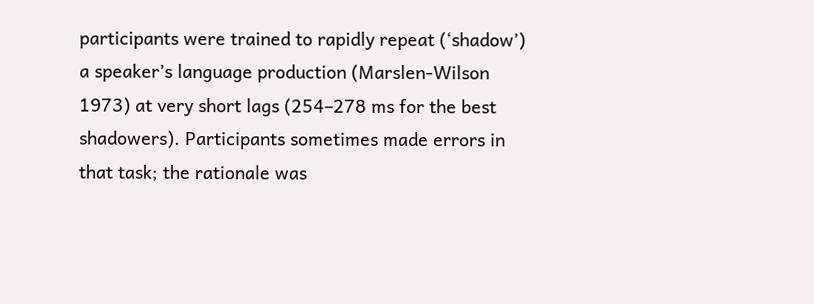participants were trained to rapidly repeat (‘shadow’) a speaker’s language production (Marslen-Wilson 1973) at very short lags (254–278 ms for the best shadowers). Participants sometimes made errors in that task; the rationale was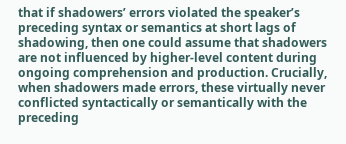that if shadowers’ errors violated the speaker’s preceding syntax or semantics at short lags of shadowing, then one could assume that shadowers are not influenced by higher-level content during ongoing comprehension and production. Crucially, when shadowers made errors, these virtually never conflicted syntactically or semantically with the preceding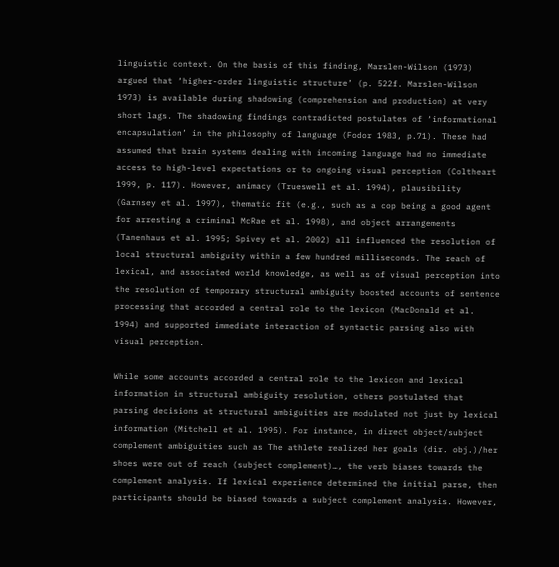linguistic context. On the basis of this finding, Marslen-Wilson (1973) argued that ‘higher-order linguistic structure’ (p. 522f. Marslen-Wilson 1973) is available during shadowing (comprehension and production) at very short lags. The shadowing findings contradicted postulates of ‘informational encapsulation’ in the philosophy of language (Fodor 1983, p.71). These had assumed that brain systems dealing with incoming language had no immediate access to high-level expectations or to ongoing visual perception (Coltheart 1999, p. 117). However, animacy (Trueswell et al. 1994), plausibility (Garnsey et al. 1997), thematic fit (e.g., such as a cop being a good agent for arresting a criminal McRae et al. 1998), and object arrangements (Tanenhaus et al. 1995; Spivey et al. 2002) all influenced the resolution of local structural ambiguity within a few hundred milliseconds. The reach of lexical, and associated world knowledge, as well as of visual perception into the resolution of temporary structural ambiguity boosted accounts of sentence processing that accorded a central role to the lexicon (MacDonald et al. 1994) and supported immediate interaction of syntactic parsing also with visual perception.

While some accounts accorded a central role to the lexicon and lexical information in structural ambiguity resolution, others postulated that parsing decisions at structural ambiguities are modulated not just by lexical information (Mitchell et al. 1995). For instance, in direct object/subject complement ambiguities such as The athlete realized her goals (dir. obj.)/her shoes were out of reach (subject complement)…, the verb biases towards the complement analysis. If lexical experience determined the initial parse, then participants should be biased towards a subject complement analysis. However,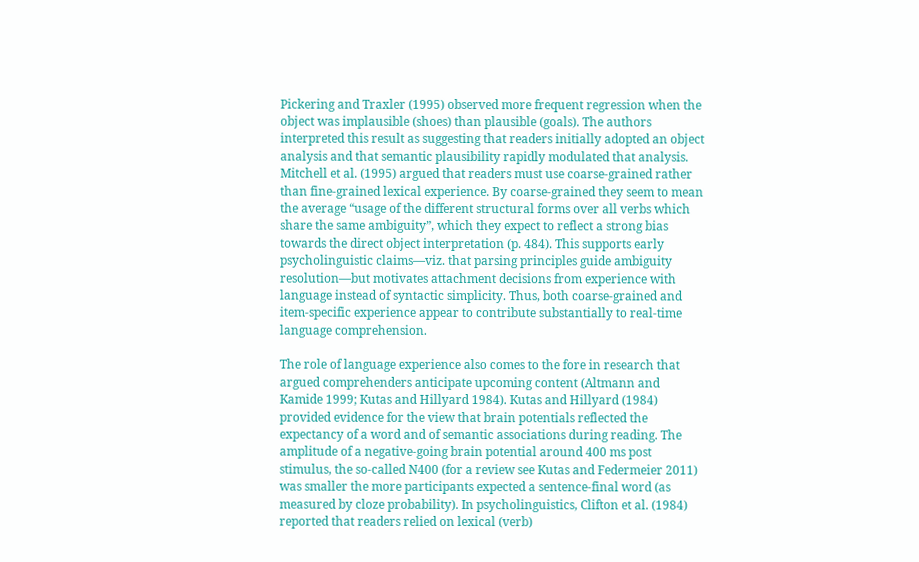Pickering and Traxler (1995) observed more frequent regression when the object was implausible (shoes) than plausible (goals). The authors interpreted this result as suggesting that readers initially adopted an object analysis and that semantic plausibility rapidly modulated that analysis. Mitchell et al. (1995) argued that readers must use coarse-grained rather than fine-grained lexical experience. By coarse-grained they seem to mean the average “usage of the different structural forms over all verbs which share the same ambiguity”, which they expect to reflect a strong bias towards the direct object interpretation (p. 484). This supports early psycholinguistic claims—viz. that parsing principles guide ambiguity resolution—but motivates attachment decisions from experience with language instead of syntactic simplicity. Thus, both coarse-grained and item-specific experience appear to contribute substantially to real-time language comprehension.

The role of language experience also comes to the fore in research that argued comprehenders anticipate upcoming content (Altmann and Kamide 1999; Kutas and Hillyard 1984). Kutas and Hillyard (1984) provided evidence for the view that brain potentials reflected the expectancy of a word and of semantic associations during reading. The amplitude of a negative-going brain potential around 400 ms post stimulus, the so-called N400 (for a review see Kutas and Federmeier 2011) was smaller the more participants expected a sentence-final word (as measured by cloze probability). In psycholinguistics, Clifton et al. (1984) reported that readers relied on lexical (verb)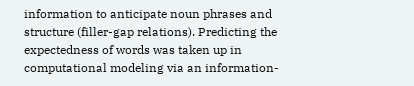information to anticipate noun phrases and structure (filler-gap relations). Predicting the expectedness of words was taken up in computational modeling via an information-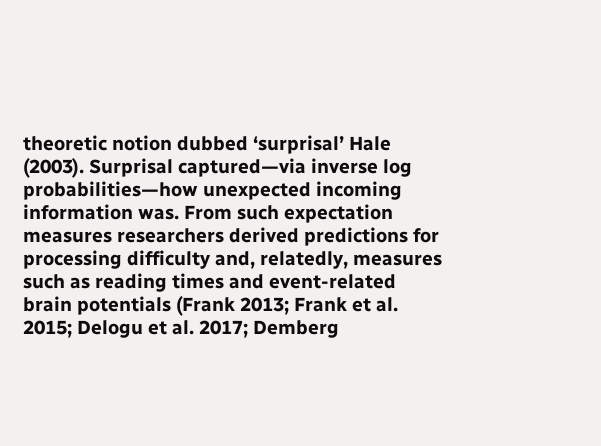theoretic notion dubbed ‘surprisal’ Hale (2003). Surprisal captured—via inverse log probabilities—how unexpected incoming information was. From such expectation measures researchers derived predictions for processing difficulty and, relatedly, measures such as reading times and event-related brain potentials (Frank 2013; Frank et al. 2015; Delogu et al. 2017; Demberg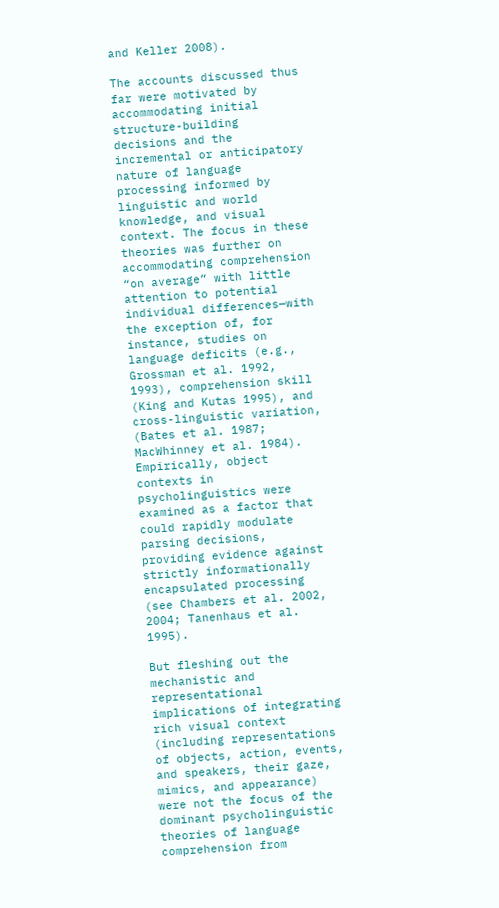and Keller 2008).

The accounts discussed thus far were motivated by accommodating initial structure-building decisions and the incremental or anticipatory nature of language processing informed by linguistic and world knowledge, and visual context. The focus in these theories was further on accommodating comprehension “on average” with little attention to potential individual differences—with the exception of, for instance, studies on language deficits (e.g., Grossman et al. 1992, 1993), comprehension skill (King and Kutas 1995), and cross-linguistic variation, (Bates et al. 1987; MacWhinney et al. 1984). Empirically, object contexts in psycholinguistics were examined as a factor that could rapidly modulate parsing decisions, providing evidence against strictly informationally encapsulated processing (see Chambers et al. 2002, 2004; Tanenhaus et al. 1995).

But fleshing out the mechanistic and representational implications of integrating rich visual context (including representations of objects, action, events, and speakers, their gaze, mimics, and appearance) were not the focus of the dominant psycholinguistic theories of language comprehension from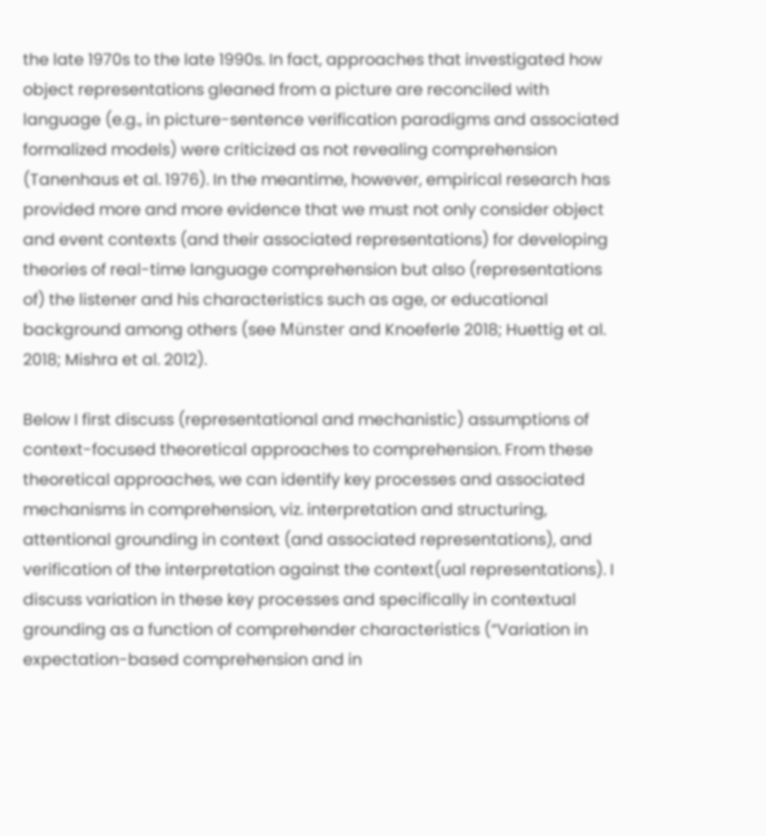the late 1970s to the late 1990s. In fact, approaches that investigated how object representations gleaned from a picture are reconciled with language (e.g., in picture-sentence verification paradigms and associated formalized models) were criticized as not revealing comprehension (Tanenhaus et al. 1976). In the meantime, however, empirical research has provided more and more evidence that we must not only consider object and event contexts (and their associated representations) for developing theories of real-time language comprehension but also (representations of) the listener and his characteristics such as age, or educational background among others (see Münster and Knoeferle 2018; Huettig et al. 2018; Mishra et al. 2012).

Below I first discuss (representational and mechanistic) assumptions of context-focused theoretical approaches to comprehension. From these theoretical approaches, we can identify key processes and associated mechanisms in comprehension, viz. interpretation and structuring, attentional grounding in context (and associated representations), and verification of the interpretation against the context(ual representations). I discuss variation in these key processes and specifically in contextual grounding as a function of comprehender characteristics (“Variation in expectation-based comprehension and in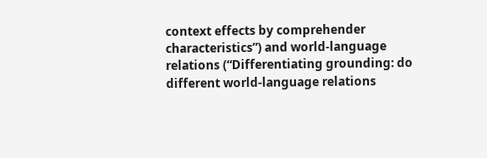context effects by comprehender characteristics”) and world-language relations (“Differentiating grounding: do different world-language relations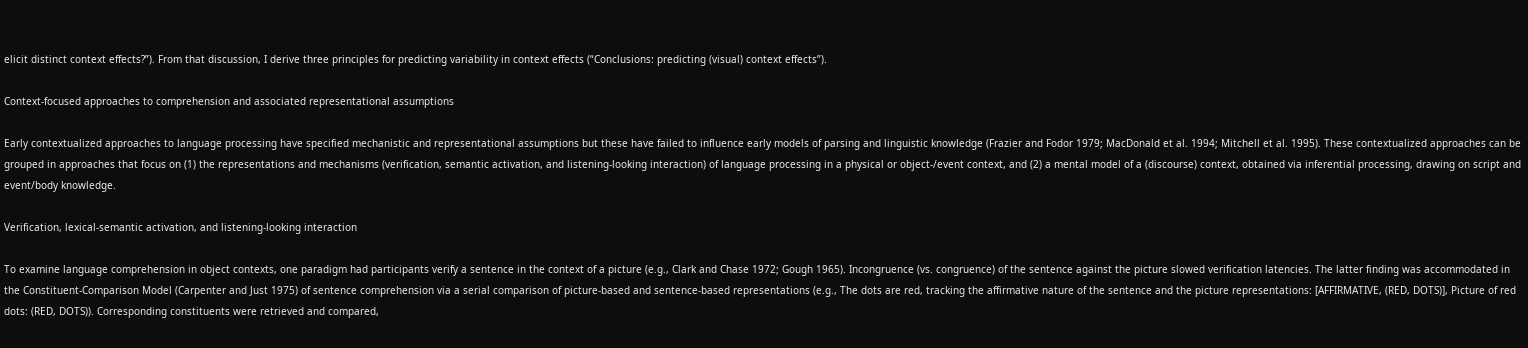elicit distinct context effects?”). From that discussion, I derive three principles for predicting variability in context effects (“Conclusions: predicting (visual) context effects”).

Context-focused approaches to comprehension and associated representational assumptions

Early contextualized approaches to language processing have specified mechanistic and representational assumptions but these have failed to influence early models of parsing and linguistic knowledge (Frazier and Fodor 1979; MacDonald et al. 1994; Mitchell et al. 1995). These contextualized approaches can be grouped in approaches that focus on (1) the representations and mechanisms (verification, semantic activation, and listening-looking interaction) of language processing in a physical or object-/event context, and (2) a mental model of a (discourse) context, obtained via inferential processing, drawing on script and event/body knowledge.

Verification, lexical-semantic activation, and listening-looking interaction

To examine language comprehension in object contexts, one paradigm had participants verify a sentence in the context of a picture (e.g., Clark and Chase 1972; Gough 1965). Incongruence (vs. congruence) of the sentence against the picture slowed verification latencies. The latter finding was accommodated in the Constituent-Comparison Model (Carpenter and Just 1975) of sentence comprehension via a serial comparison of picture-based and sentence-based representations (e.g., The dots are red, tracking the affirmative nature of the sentence and the picture representations: [AFFIRMATIVE, (RED, DOTS)], Picture of red dots: (RED, DOTS)). Corresponding constituents were retrieved and compared,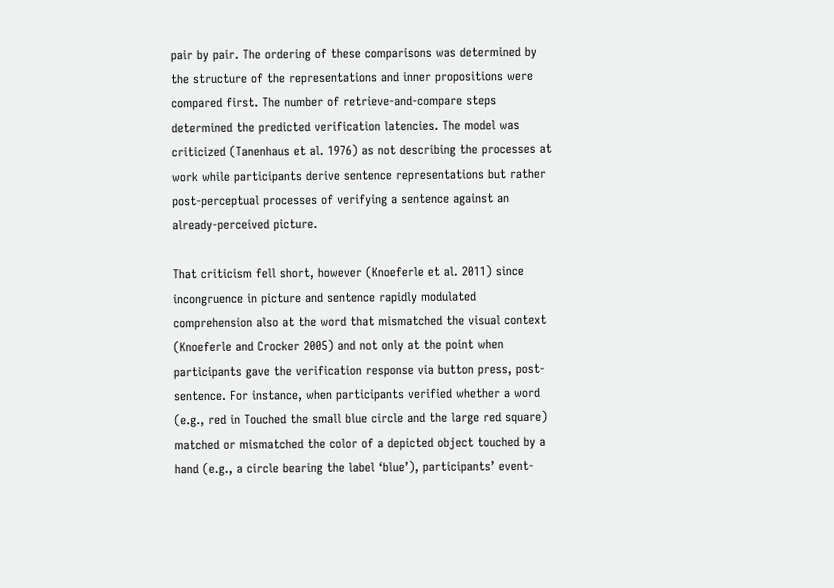pair by pair. The ordering of these comparisons was determined by the structure of the representations and inner propositions were compared first. The number of retrieve-and-compare steps determined the predicted verification latencies. The model was criticized (Tanenhaus et al. 1976) as not describing the processes at work while participants derive sentence representations but rather post-perceptual processes of verifying a sentence against an already-perceived picture.

That criticism fell short, however (Knoeferle et al. 2011) since incongruence in picture and sentence rapidly modulated comprehension also at the word that mismatched the visual context (Knoeferle and Crocker 2005) and not only at the point when participants gave the verification response via button press, post-sentence. For instance, when participants verified whether a word (e.g., red in Touched the small blue circle and the large red square) matched or mismatched the color of a depicted object touched by a hand (e.g., a circle bearing the label ‘blue’), participants’ event-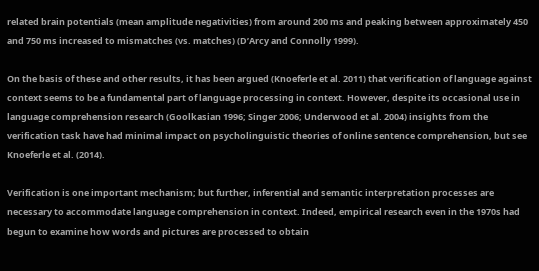related brain potentials (mean amplitude negativities) from around 200 ms and peaking between approximately 450 and 750 ms increased to mismatches (vs. matches) (D’Arcy and Connolly 1999).

On the basis of these and other results, it has been argued (Knoeferle et al. 2011) that verification of language against context seems to be a fundamental part of language processing in context. However, despite its occasional use in language comprehension research (Goolkasian 1996; Singer 2006; Underwood et al. 2004) insights from the verification task have had minimal impact on psycholinguistic theories of online sentence comprehension, but see Knoeferle et al. (2014).

Verification is one important mechanism; but further, inferential and semantic interpretation processes are necessary to accommodate language comprehension in context. Indeed, empirical research even in the 1970s had begun to examine how words and pictures are processed to obtain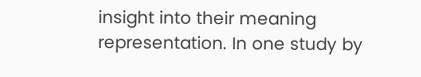insight into their meaning representation. In one study by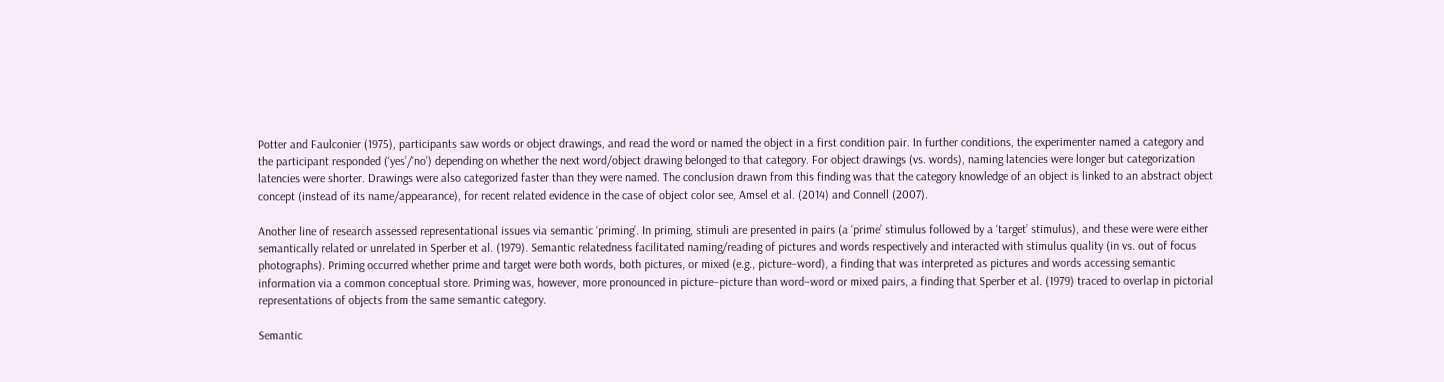Potter and Faulconier (1975), participants saw words or object drawings, and read the word or named the object in a first condition pair. In further conditions, the experimenter named a category and the participant responded (‘yes’/‘no’) depending on whether the next word/object drawing belonged to that category. For object drawings (vs. words), naming latencies were longer but categorization latencies were shorter. Drawings were also categorized faster than they were named. The conclusion drawn from this finding was that the category knowledge of an object is linked to an abstract object concept (instead of its name/appearance), for recent related evidence in the case of object color see, Amsel et al. (2014) and Connell (2007).

Another line of research assessed representational issues via semantic ‘priming’. In priming, stimuli are presented in pairs (a ‘prime’ stimulus followed by a ‘target’ stimulus), and these were were either semantically related or unrelated in Sperber et al. (1979). Semantic relatedness facilitated naming/reading of pictures and words respectively and interacted with stimulus quality (in vs. out of focus photographs). Priming occurred whether prime and target were both words, both pictures, or mixed (e.g., picture–word), a finding that was interpreted as pictures and words accessing semantic information via a common conceptual store. Priming was, however, more pronounced in picture–picture than word–word or mixed pairs, a finding that Sperber et al. (1979) traced to overlap in pictorial representations of objects from the same semantic category.

Semantic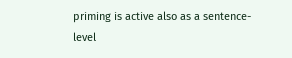priming is active also as a sentence-level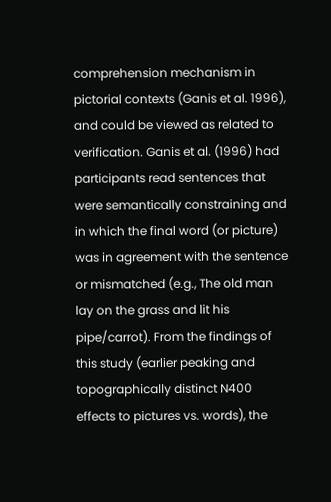comprehension mechanism in pictorial contexts (Ganis et al. 1996), and could be viewed as related to verification. Ganis et al. (1996) had participants read sentences that were semantically constraining and in which the final word (or picture) was in agreement with the sentence or mismatched (e.g., The old man lay on the grass and lit his pipe/carrot). From the findings of this study (earlier peaking and topographically distinct N400 effects to pictures vs. words), the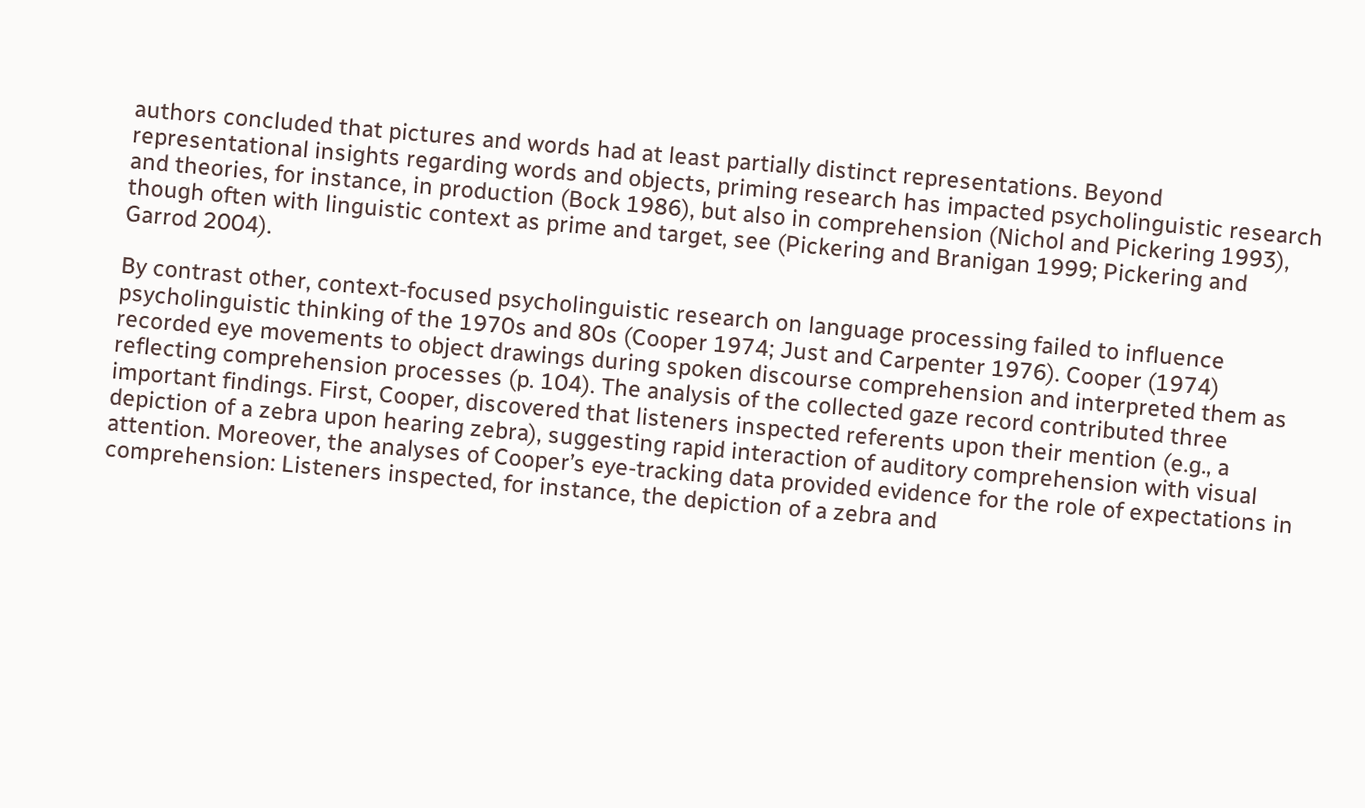authors concluded that pictures and words had at least partially distinct representations. Beyond representational insights regarding words and objects, priming research has impacted psycholinguistic research and theories, for instance, in production (Bock 1986), but also in comprehension (Nichol and Pickering 1993), though often with linguistic context as prime and target, see (Pickering and Branigan 1999; Pickering and Garrod 2004).

By contrast other, context-focused psycholinguistic research on language processing failed to influence psycholinguistic thinking of the 1970s and 80s (Cooper 1974; Just and Carpenter 1976). Cooper (1974) recorded eye movements to object drawings during spoken discourse comprehension and interpreted them as reflecting comprehension processes (p. 104). The analysis of the collected gaze record contributed three important findings. First, Cooper, discovered that listeners inspected referents upon their mention (e.g., a depiction of a zebra upon hearing zebra), suggesting rapid interaction of auditory comprehension with visual attention. Moreover, the analyses of Cooper’s eye-tracking data provided evidence for the role of expectations in comprehension: Listeners inspected, for instance, the depiction of a zebra and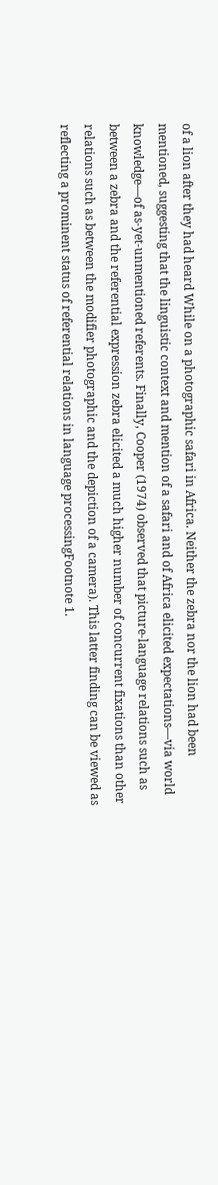of a lion after they had heard While on a photographic safari in Africa. Neither the zebra nor the lion had been mentioned, suggesting that the linguistic context and mention of a safari and of Africa elicited expectations—via world knowledge—of as-yet-unmentioned referents. Finally, Cooper (1974) observed that picture-language relations such as between a zebra and the referential expression zebra elicited a much higher number of concurrent fixations than other relations such as between the modifier photographic and the depiction of a camera). This latter finding can be viewed as reflecting a prominent status of referential relations in language processingFootnote 1.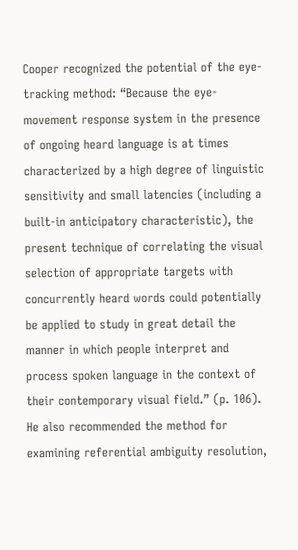Cooper recognized the potential of the eye-tracking method: “Because the eye-movement response system in the presence of ongoing heard language is at times characterized by a high degree of linguistic sensitivity and small latencies (including a built-in anticipatory characteristic), the present technique of correlating the visual selection of appropriate targets with concurrently heard words could potentially be applied to study in great detail the manner in which people interpret and process spoken language in the context of their contemporary visual field.” (p. 106). He also recommended the method for examining referential ambiguity resolution,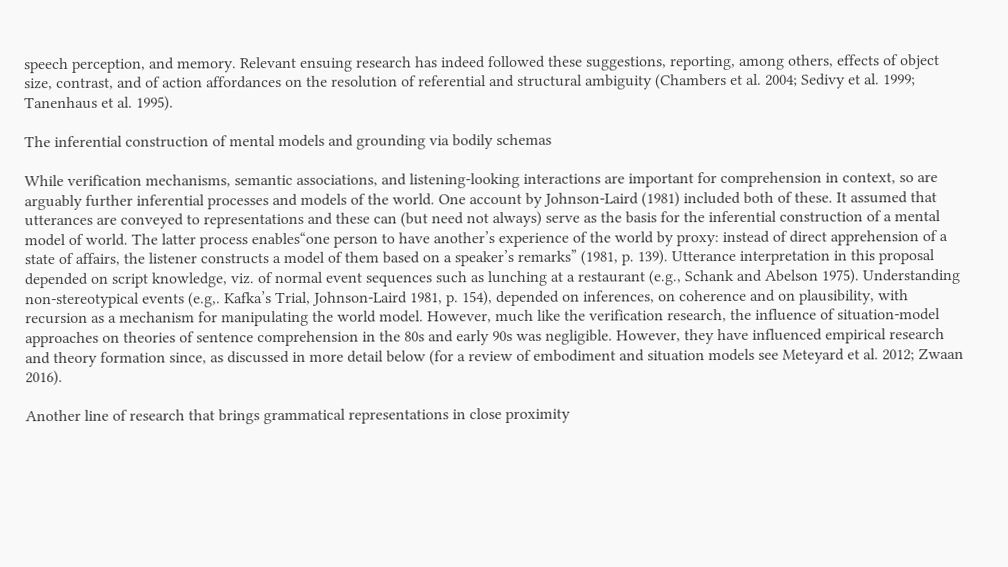speech perception, and memory. Relevant ensuing research has indeed followed these suggestions, reporting, among others, effects of object size, contrast, and of action affordances on the resolution of referential and structural ambiguity (Chambers et al. 2004; Sedivy et al. 1999; Tanenhaus et al. 1995).

The inferential construction of mental models and grounding via bodily schemas

While verification mechanisms, semantic associations, and listening-looking interactions are important for comprehension in context, so are arguably further inferential processes and models of the world. One account by Johnson-Laird (1981) included both of these. It assumed that utterances are conveyed to representations and these can (but need not always) serve as the basis for the inferential construction of a mental model of world. The latter process enables“one person to have another’s experience of the world by proxy: instead of direct apprehension of a state of affairs, the listener constructs a model of them based on a speaker’s remarks” (1981, p. 139). Utterance interpretation in this proposal depended on script knowledge, viz. of normal event sequences such as lunching at a restaurant (e.g., Schank and Abelson 1975). Understanding non-stereotypical events (e.g,. Kafka’s Trial, Johnson-Laird 1981, p. 154), depended on inferences, on coherence and on plausibility, with recursion as a mechanism for manipulating the world model. However, much like the verification research, the influence of situation-model approaches on theories of sentence comprehension in the 80s and early 90s was negligible. However, they have influenced empirical research and theory formation since, as discussed in more detail below (for a review of embodiment and situation models see Meteyard et al. 2012; Zwaan 2016).

Another line of research that brings grammatical representations in close proximity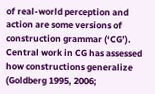of real-world perception and action are some versions of construction grammar (‘CG’). Central work in CG has assessed how constructions generalize (Goldberg 1995, 2006;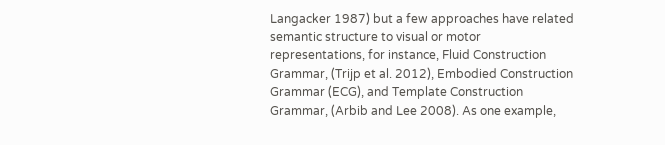Langacker 1987) but a few approaches have related semantic structure to visual or motor representations, for instance, Fluid Construction Grammar, (Trijp et al. 2012), Embodied Construction Grammar (ECG), and Template Construction Grammar, (Arbib and Lee 2008). As one example,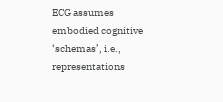ECG assumes embodied cognitive ‘schemas’, i.e., representations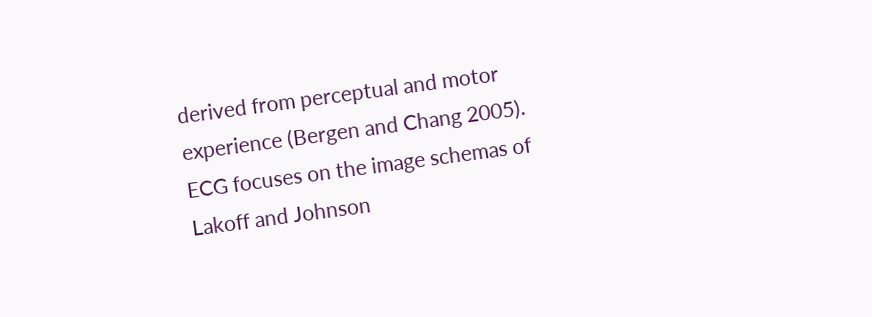derived from perceptual and motor experience (Bergen and Chang 2005). ECG focuses on the image schemas of Lakoff and Johnson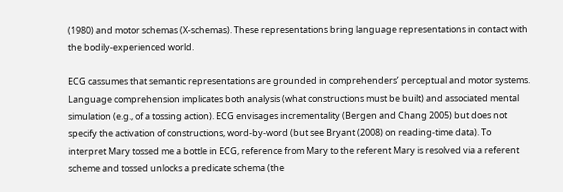(1980) and motor schemas (X-schemas). These representations bring language representations in contact with the bodily-experienced world.

ECG cassumes that semantic representations are grounded in comprehenders’ perceptual and motor systems. Language comprehension implicates both analysis (what constructions must be built) and associated mental simulation (e.g., of a tossing action). ECG envisages incrementality (Bergen and Chang 2005) but does not specify the activation of constructions, word-by-word (but see Bryant (2008) on reading-time data). To interpret Mary tossed me a bottle in ECG, reference from Mary to the referent Mary is resolved via a referent scheme and tossed unlocks a predicate schema (the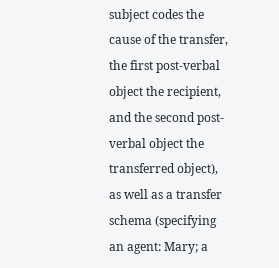subject codes the cause of the transfer, the first post-verbal object the recipient, and the second post-verbal object the transferred object), as well as a transfer schema (specifying an agent: Mary; a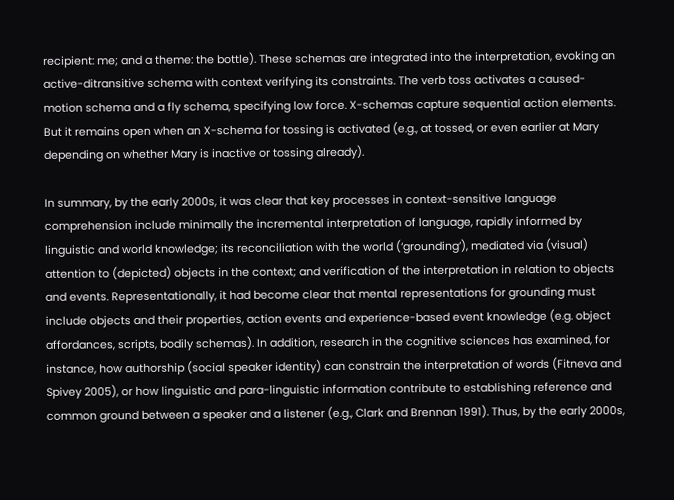recipient: me; and a theme: the bottle). These schemas are integrated into the interpretation, evoking an active-ditransitive schema with context verifying its constraints. The verb toss activates a caused-motion schema and a fly schema, specifying low force. X-schemas capture sequential action elements. But it remains open when an X-schema for tossing is activated (e.g., at tossed, or even earlier at Mary depending on whether Mary is inactive or tossing already).

In summary, by the early 2000s, it was clear that key processes in context-sensitive language comprehension include minimally the incremental interpretation of language, rapidly informed by linguistic and world knowledge; its reconciliation with the world (‘grounding’), mediated via (visual) attention to (depicted) objects in the context; and verification of the interpretation in relation to objects and events. Representationally, it had become clear that mental representations for grounding must include objects and their properties, action events and experience-based event knowledge (e.g. object affordances, scripts, bodily schemas). In addition, research in the cognitive sciences has examined, for instance, how authorship (social speaker identity) can constrain the interpretation of words (Fitneva and Spivey 2005), or how linguistic and para-linguistic information contribute to establishing reference and common ground between a speaker and a listener (e.g., Clark and Brennan 1991). Thus, by the early 2000s,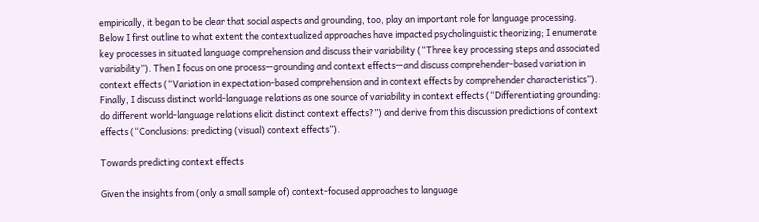empirically, it began to be clear that social aspects and grounding, too, play an important role for language processing. Below I first outline to what extent the contextualized approaches have impacted psycholinguistic theorizing; I enumerate key processes in situated language comprehension and discuss their variability (“Three key processing steps and associated variability”). Then I focus on one process—grounding and context effects—and discuss comprehender-based variation in context effects (“Variation in expectation-based comprehension and in context effects by comprehender characteristics”). Finally, I discuss distinct world-language relations as one source of variability in context effects (“Differentiating grounding: do different world-language relations elicit distinct context effects?”) and derive from this discussion predictions of context effects (“Conclusions: predicting (visual) context effects”).

Towards predicting context effects

Given the insights from (only a small sample of) context-focused approaches to language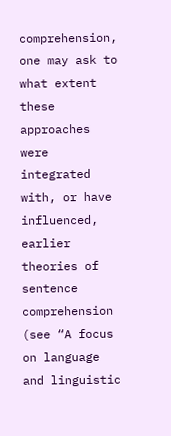comprehension, one may ask to what extent these approaches were integrated with, or have influenced, earlier theories of sentence comprehension (see “A focus on language and linguistic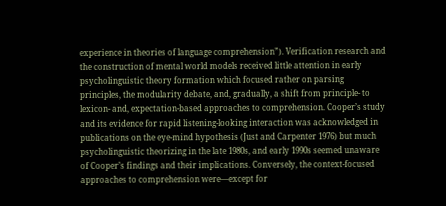experience in theories of language comprehension”). Verification research and the construction of mental world models received little attention in early psycholinguistic theory formation which focused rather on parsing principles, the modularity debate, and, gradually, a shift from principle- to lexicon- and, expectation-based approaches to comprehension. Cooper’s study and its evidence for rapid listening-looking interaction was acknowledged in publications on the eye-mind hypothesis (Just and Carpenter 1976) but much psycholinguistic theorizing in the late 1980s, and early 1990s seemed unaware of Cooper’s findings and their implications. Conversely, the context-focused approaches to comprehension were—except for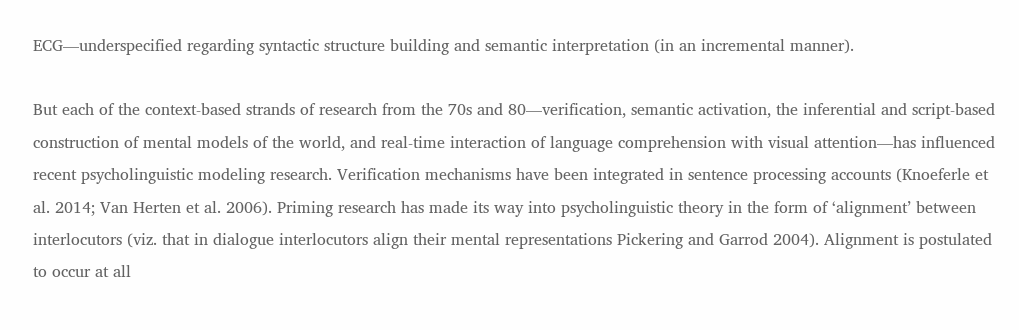ECG—underspecified regarding syntactic structure building and semantic interpretation (in an incremental manner).

But each of the context-based strands of research from the 70s and 80—verification, semantic activation, the inferential and script-based construction of mental models of the world, and real-time interaction of language comprehension with visual attention—has influenced recent psycholinguistic modeling research. Verification mechanisms have been integrated in sentence processing accounts (Knoeferle et al. 2014; Van Herten et al. 2006). Priming research has made its way into psycholinguistic theory in the form of ‘alignment’ between interlocutors (viz. that in dialogue interlocutors align their mental representations Pickering and Garrod 2004). Alignment is postulated to occur at all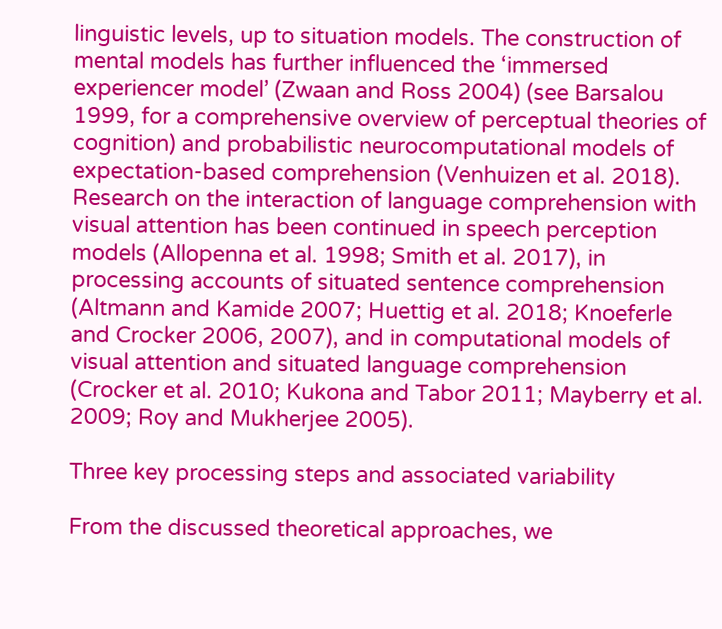linguistic levels, up to situation models. The construction of mental models has further influenced the ‘immersed experiencer model’ (Zwaan and Ross 2004) (see Barsalou 1999, for a comprehensive overview of perceptual theories of cognition) and probabilistic neurocomputational models of expectation-based comprehension (Venhuizen et al. 2018). Research on the interaction of language comprehension with visual attention has been continued in speech perception models (Allopenna et al. 1998; Smith et al. 2017), in processing accounts of situated sentence comprehension (Altmann and Kamide 2007; Huettig et al. 2018; Knoeferle and Crocker 2006, 2007), and in computational models of visual attention and situated language comprehension (Crocker et al. 2010; Kukona and Tabor 2011; Mayberry et al. 2009; Roy and Mukherjee 2005).

Three key processing steps and associated variability

From the discussed theoretical approaches, we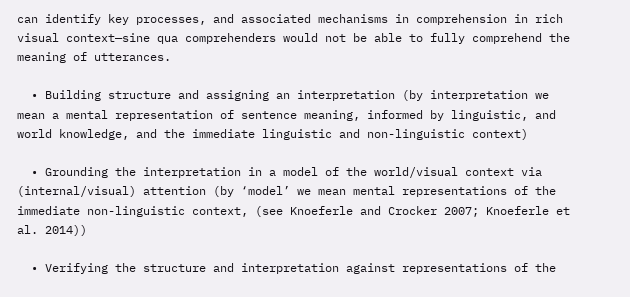can identify key processes, and associated mechanisms in comprehension in rich visual context—sine qua comprehenders would not be able to fully comprehend the meaning of utterances.

  • Building structure and assigning an interpretation (by interpretation we mean a mental representation of sentence meaning, informed by linguistic, and world knowledge, and the immediate linguistic and non-linguistic context)

  • Grounding the interpretation in a model of the world/visual context via (internal/visual) attention (by ‘model’ we mean mental representations of the immediate non-linguistic context, (see Knoeferle and Crocker 2007; Knoeferle et al. 2014))

  • Verifying the structure and interpretation against representations of the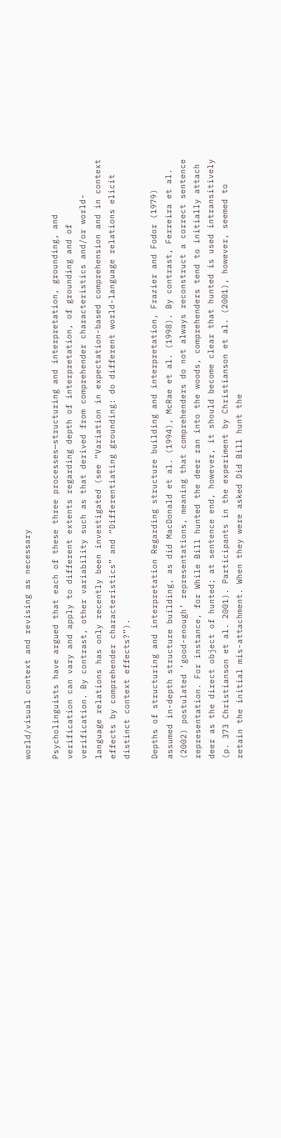world/visual context and revising as necessary

Psycholinguists have argued that each of these three processes—structuring and interpretation, grounding, and verification can vary and apply to different extents regarding depth of interpretation, of grounding and of verification. By contrast, other variability such as that derived from comprehender characteristics and/or world-language relations has only recently been investigated (see “Variation in expectation-based comprehension and in context effects by comprehender characteristics” and “Differentiating grounding: do different world-language relations elicit distinct context effects?”).

Depths of structuring and interpretation Regarding structure building and interpretation, Frazier and Fodor (1979) assumed in-depth structure building, as did MacDonald et al. (1994), McRae et al. (1998). By contrast, Ferreira et al. (2002) postulated ‘good-enough’ representations, meaning that comprehenders do not always reconstruct a correct sentence representation. For instance, for While Bill hunted the deer ran into the woods, comprehenders tend to initially attach deer as the direct object of hunted; at sentence end, however, it should become clear that hunted is used intransitively (p. 373 Christianson et al. 2001). Participants in the experiment by Christianson et al. (2001), however, seemed to retain the initial mis-attachment. When they were asked Did Bill hunt the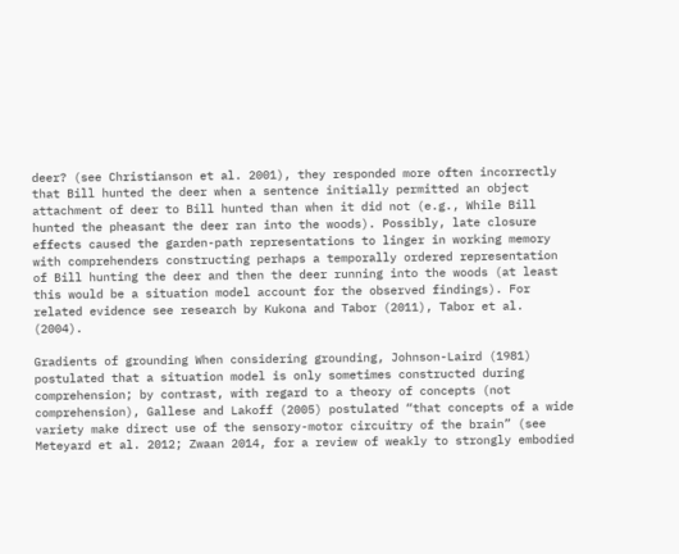deer? (see Christianson et al. 2001), they responded more often incorrectly that Bill hunted the deer when a sentence initially permitted an object attachment of deer to Bill hunted than when it did not (e.g., While Bill hunted the pheasant the deer ran into the woods). Possibly, late closure effects caused the garden-path representations to linger in working memory with comprehenders constructing perhaps a temporally ordered representation of Bill hunting the deer and then the deer running into the woods (at least this would be a situation model account for the observed findings). For related evidence see research by Kukona and Tabor (2011), Tabor et al. (2004).

Gradients of grounding When considering grounding, Johnson-Laird (1981) postulated that a situation model is only sometimes constructed during comprehension; by contrast, with regard to a theory of concepts (not comprehension), Gallese and Lakoff (2005) postulated “that concepts of a wide variety make direct use of the sensory-motor circuitry of the brain” (see Meteyard et al. 2012; Zwaan 2014, for a review of weakly to strongly embodied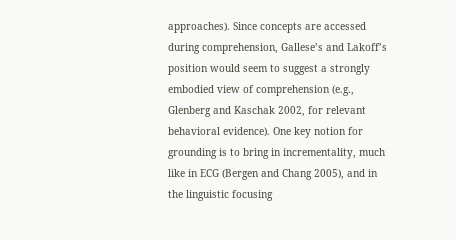approaches). Since concepts are accessed during comprehension, Gallese’s and Lakoff’s position would seem to suggest a strongly embodied view of comprehension (e.g., Glenberg and Kaschak 2002, for relevant behavioral evidence). One key notion for grounding is to bring in incrementality, much like in ECG (Bergen and Chang 2005), and in the linguistic focusing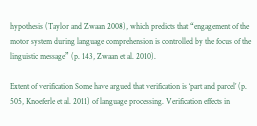hypothesis (Taylor and Zwaan 2008), which predicts that “engagement of the motor system during language comprehension is controlled by the focus of the linguistic message” (p. 143, Zwaan et al. 2010).

Extent of verification Some have argued that verification is ‘part and parcel’ (p. 505, Knoeferle et al. 2011) of language processing. Verification effects in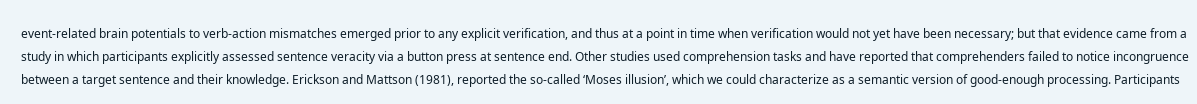event-related brain potentials to verb-action mismatches emerged prior to any explicit verification, and thus at a point in time when verification would not yet have been necessary; but that evidence came from a study in which participants explicitly assessed sentence veracity via a button press at sentence end. Other studies used comprehension tasks and have reported that comprehenders failed to notice incongruence between a target sentence and their knowledge. Erickson and Mattson (1981), reported the so-called ‘Moses illusion’, which we could characterize as a semantic version of good-enough processing. Participants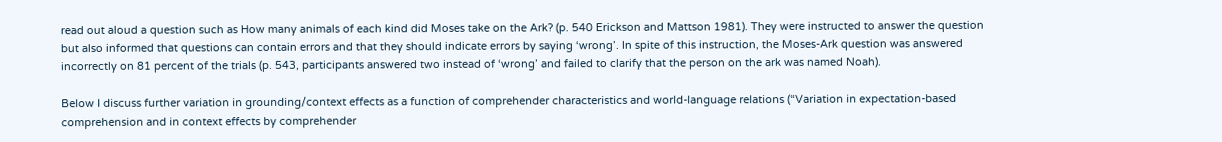read out aloud a question such as How many animals of each kind did Moses take on the Ark? (p. 540 Erickson and Mattson 1981). They were instructed to answer the question but also informed that questions can contain errors and that they should indicate errors by saying ‘wrong’. In spite of this instruction, the Moses-Ark question was answered incorrectly on 81 percent of the trials (p. 543, participants answered two instead of ‘wrong’ and failed to clarify that the person on the ark was named Noah).

Below I discuss further variation in grounding/context effects as a function of comprehender characteristics and world-language relations (“Variation in expectation-based comprehension and in context effects by comprehender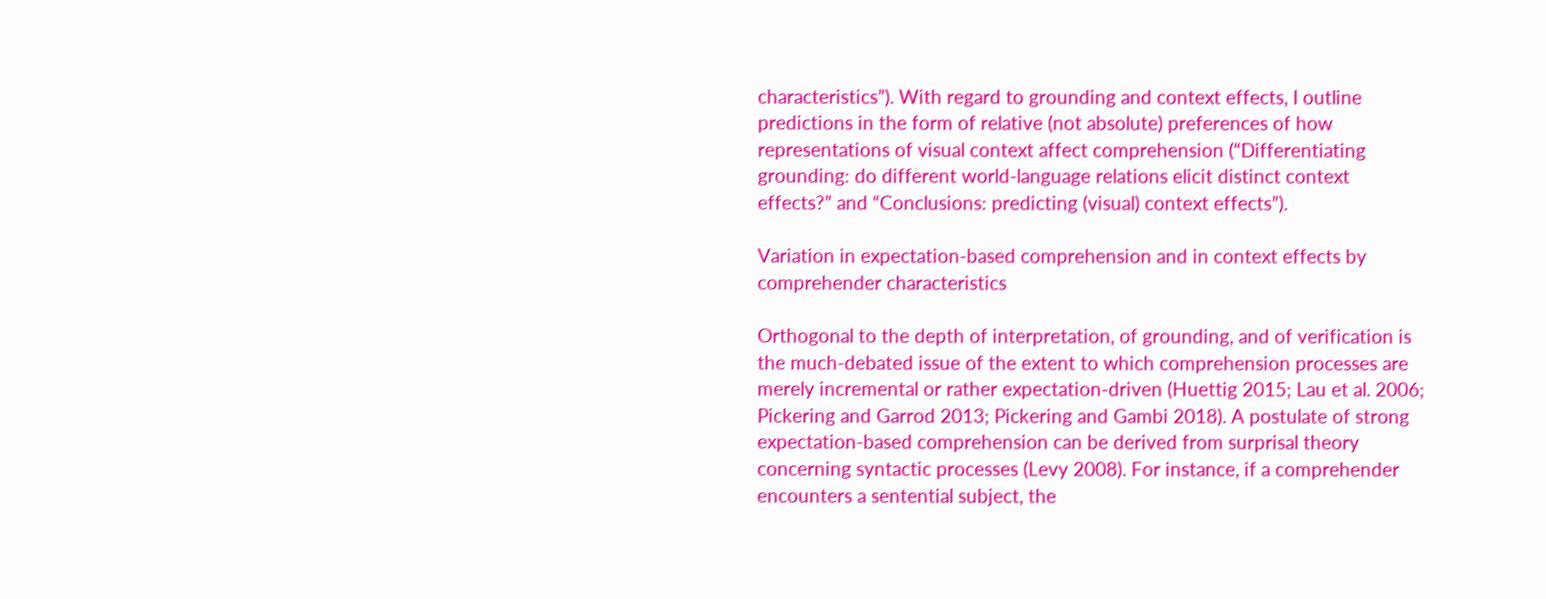characteristics”). With regard to grounding and context effects, I outline predictions in the form of relative (not absolute) preferences of how representations of visual context affect comprehension (“Differentiating grounding: do different world-language relations elicit distinct context effects?” and “Conclusions: predicting (visual) context effects”).

Variation in expectation-based comprehension and in context effects by comprehender characteristics

Orthogonal to the depth of interpretation, of grounding, and of verification is the much-debated issue of the extent to which comprehension processes are merely incremental or rather expectation-driven (Huettig 2015; Lau et al. 2006; Pickering and Garrod 2013; Pickering and Gambi 2018). A postulate of strong expectation-based comprehension can be derived from surprisal theory concerning syntactic processes (Levy 2008). For instance, if a comprehender encounters a sentential subject, the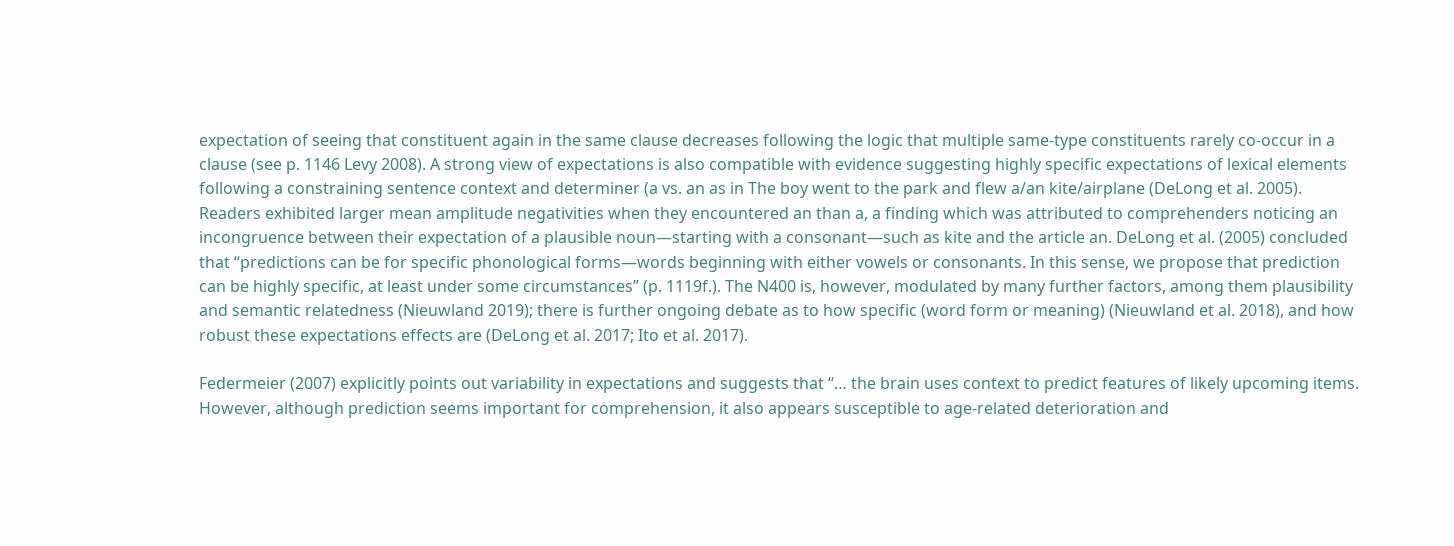expectation of seeing that constituent again in the same clause decreases following the logic that multiple same-type constituents rarely co-occur in a clause (see p. 1146 Levy 2008). A strong view of expectations is also compatible with evidence suggesting highly specific expectations of lexical elements following a constraining sentence context and determiner (a vs. an as in The boy went to the park and flew a/an kite/airplane (DeLong et al. 2005). Readers exhibited larger mean amplitude negativities when they encountered an than a, a finding which was attributed to comprehenders noticing an incongruence between their expectation of a plausible noun—starting with a consonant—such as kite and the article an. DeLong et al. (2005) concluded that “predictions can be for specific phonological forms—words beginning with either vowels or consonants. In this sense, we propose that prediction can be highly specific, at least under some circumstances” (p. 1119f.). The N400 is, however, modulated by many further factors, among them plausibility and semantic relatedness (Nieuwland 2019); there is further ongoing debate as to how specific (word form or meaning) (Nieuwland et al. 2018), and how robust these expectations effects are (DeLong et al. 2017; Ito et al. 2017).

Federmeier (2007) explicitly points out variability in expectations and suggests that “… the brain uses context to predict features of likely upcoming items. However, although prediction seems important for comprehension, it also appears susceptible to age-related deterioration and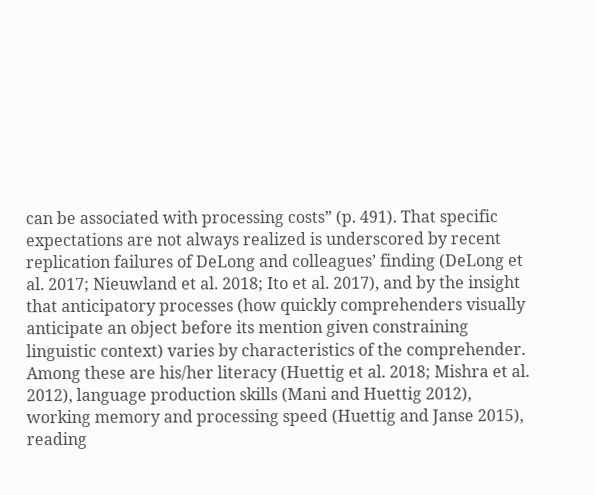can be associated with processing costs” (p. 491). That specific expectations are not always realized is underscored by recent replication failures of DeLong and colleagues’ finding (DeLong et al. 2017; Nieuwland et al. 2018; Ito et al. 2017), and by the insight that anticipatory processes (how quickly comprehenders visually anticipate an object before its mention given constraining linguistic context) varies by characteristics of the comprehender. Among these are his/her literacy (Huettig et al. 2018; Mishra et al. 2012), language production skills (Mani and Huettig 2012), working memory and processing speed (Huettig and Janse 2015), reading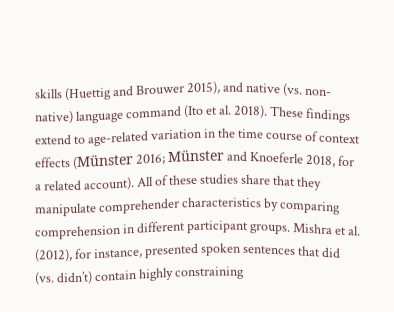skills (Huettig and Brouwer 2015), and native (vs. non-native) language command (Ito et al. 2018). These findings extend to age-related variation in the time course of context effects (Münster 2016; Münster and Knoeferle 2018, for a related account). All of these studies share that they manipulate comprehender characteristics by comparing comprehension in different participant groups. Mishra et al. (2012), for instance, presented spoken sentences that did (vs. didn’t) contain highly constraining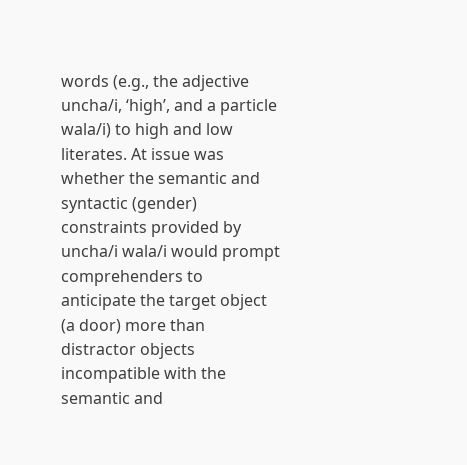words (e.g., the adjective uncha/i, ‘high’, and a particle wala/i) to high and low literates. At issue was whether the semantic and syntactic (gender) constraints provided by uncha/i wala/i would prompt comprehenders to anticipate the target object (a door) more than distractor objects incompatible with the semantic and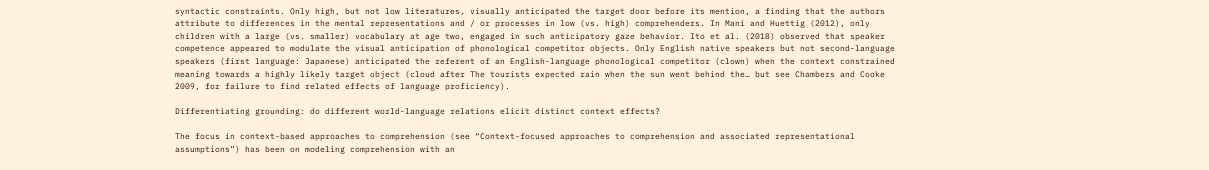syntactic constraints. Only high, but not low literatures, visually anticipated the target door before its mention, a finding that the authors attribute to differences in the mental representations and / or processes in low (vs. high) comprehenders. In Mani and Huettig (2012), only children with a large (vs. smaller) vocabulary at age two, engaged in such anticipatory gaze behavior. Ito et al. (2018) observed that speaker competence appeared to modulate the visual anticipation of phonological competitor objects. Only English native speakers but not second-language speakers (first language: Japanese) anticipated the referent of an English-language phonological competitor (clown) when the context constrained meaning towards a highly likely target object (cloud after The tourists expected rain when the sun went behind the… but see Chambers and Cooke 2009, for failure to find related effects of language proficiency).

Differentiating grounding: do different world-language relations elicit distinct context effects?

The focus in context-based approaches to comprehension (see “Context-focused approaches to comprehension and associated representational assumptions”) has been on modeling comprehension with an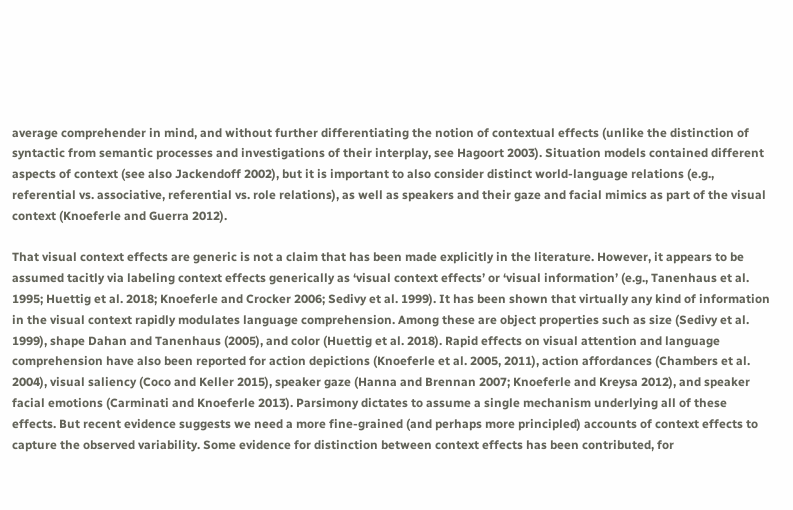average comprehender in mind, and without further differentiating the notion of contextual effects (unlike the distinction of syntactic from semantic processes and investigations of their interplay, see Hagoort 2003). Situation models contained different aspects of context (see also Jackendoff 2002), but it is important to also consider distinct world-language relations (e.g., referential vs. associative, referential vs. role relations), as well as speakers and their gaze and facial mimics as part of the visual context (Knoeferle and Guerra 2012).

That visual context effects are generic is not a claim that has been made explicitly in the literature. However, it appears to be assumed tacitly via labeling context effects generically as ‘visual context effects’ or ‘visual information’ (e.g., Tanenhaus et al. 1995; Huettig et al. 2018; Knoeferle and Crocker 2006; Sedivy et al. 1999). It has been shown that virtually any kind of information in the visual context rapidly modulates language comprehension. Among these are object properties such as size (Sedivy et al. 1999), shape Dahan and Tanenhaus (2005), and color (Huettig et al. 2018). Rapid effects on visual attention and language comprehension have also been reported for action depictions (Knoeferle et al. 2005, 2011), action affordances (Chambers et al. 2004), visual saliency (Coco and Keller 2015), speaker gaze (Hanna and Brennan 2007; Knoeferle and Kreysa 2012), and speaker facial emotions (Carminati and Knoeferle 2013). Parsimony dictates to assume a single mechanism underlying all of these effects. But recent evidence suggests we need a more fine-grained (and perhaps more principled) accounts of context effects to capture the observed variability. Some evidence for distinction between context effects has been contributed, for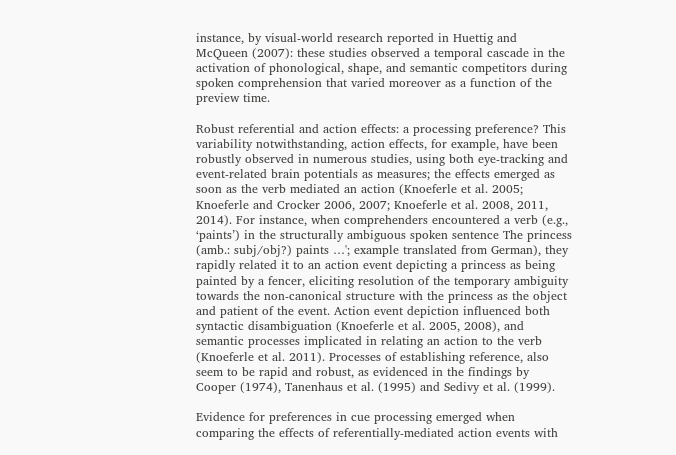instance, by visual-world research reported in Huettig and McQueen (2007): these studies observed a temporal cascade in the activation of phonological, shape, and semantic competitors during spoken comprehension that varied moreover as a function of the preview time.

Robust referential and action effects: a processing preference? This variability notwithstanding, action effects, for example, have been robustly observed in numerous studies, using both eye-tracking and event-related brain potentials as measures; the effects emerged as soon as the verb mediated an action (Knoeferle et al. 2005; Knoeferle and Crocker 2006, 2007; Knoeferle et al. 2008, 2011, 2014). For instance, when comprehenders encountered a verb (e.g., ‘paints’) in the structurally ambiguous spoken sentence The princess (amb.: subj/obj?) paints …'; example translated from German), they rapidly related it to an action event depicting a princess as being painted by a fencer, eliciting resolution of the temporary ambiguity towards the non-canonical structure with the princess as the object and patient of the event. Action event depiction influenced both syntactic disambiguation (Knoeferle et al. 2005, 2008), and semantic processes implicated in relating an action to the verb (Knoeferle et al. 2011). Processes of establishing reference, also seem to be rapid and robust, as evidenced in the findings by Cooper (1974), Tanenhaus et al. (1995) and Sedivy et al. (1999).

Evidence for preferences in cue processing emerged when comparing the effects of referentially-mediated action events with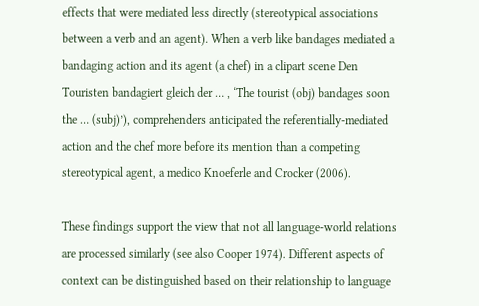effects that were mediated less directly (stereotypical associations between a verb and an agent). When a verb like bandages mediated a bandaging action and its agent (a chef) in a clipart scene Den Touristen bandagiert gleich der … , ‘The tourist (obj) bandages soon the … (subj)’), comprehenders anticipated the referentially-mediated action and the chef more before its mention than a competing stereotypical agent, a medico Knoeferle and Crocker (2006).

These findings support the view that not all language-world relations are processed similarly (see also Cooper 1974). Different aspects of context can be distinguished based on their relationship to language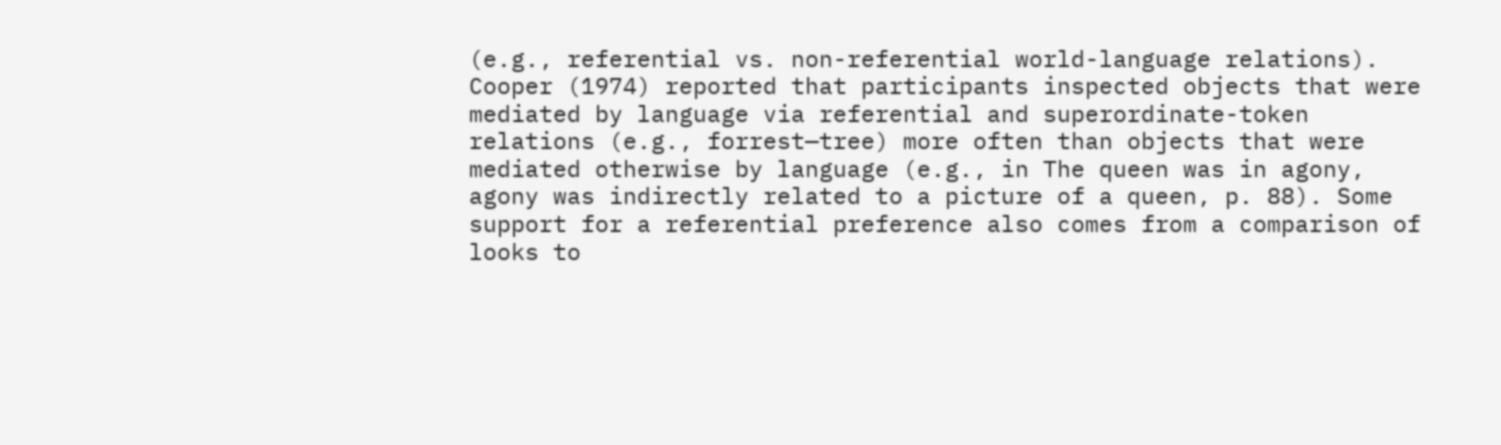(e.g., referential vs. non-referential world-language relations). Cooper (1974) reported that participants inspected objects that were mediated by language via referential and superordinate-token relations (e.g., forrest—tree) more often than objects that were mediated otherwise by language (e.g., in The queen was in agony, agony was indirectly related to a picture of a queen, p. 88). Some support for a referential preference also comes from a comparison of looks to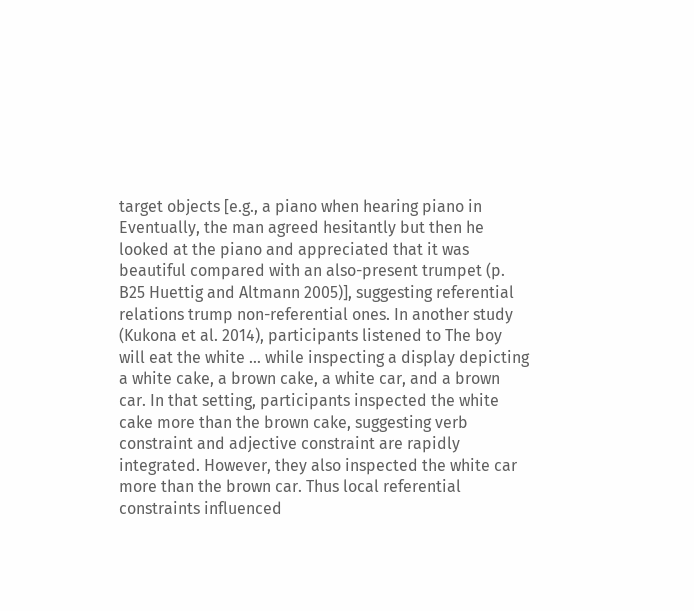target objects [e.g., a piano when hearing piano in Eventually, the man agreed hesitantly but then he looked at the piano and appreciated that it was beautiful compared with an also-present trumpet (p. B25 Huettig and Altmann 2005)], suggesting referential relations trump non-referential ones. In another study (Kukona et al. 2014), participants listened to The boy will eat the white … while inspecting a display depicting a white cake, a brown cake, a white car, and a brown car. In that setting, participants inspected the white cake more than the brown cake, suggesting verb constraint and adjective constraint are rapidly integrated. However, they also inspected the white car more than the brown car. Thus local referential constraints influenced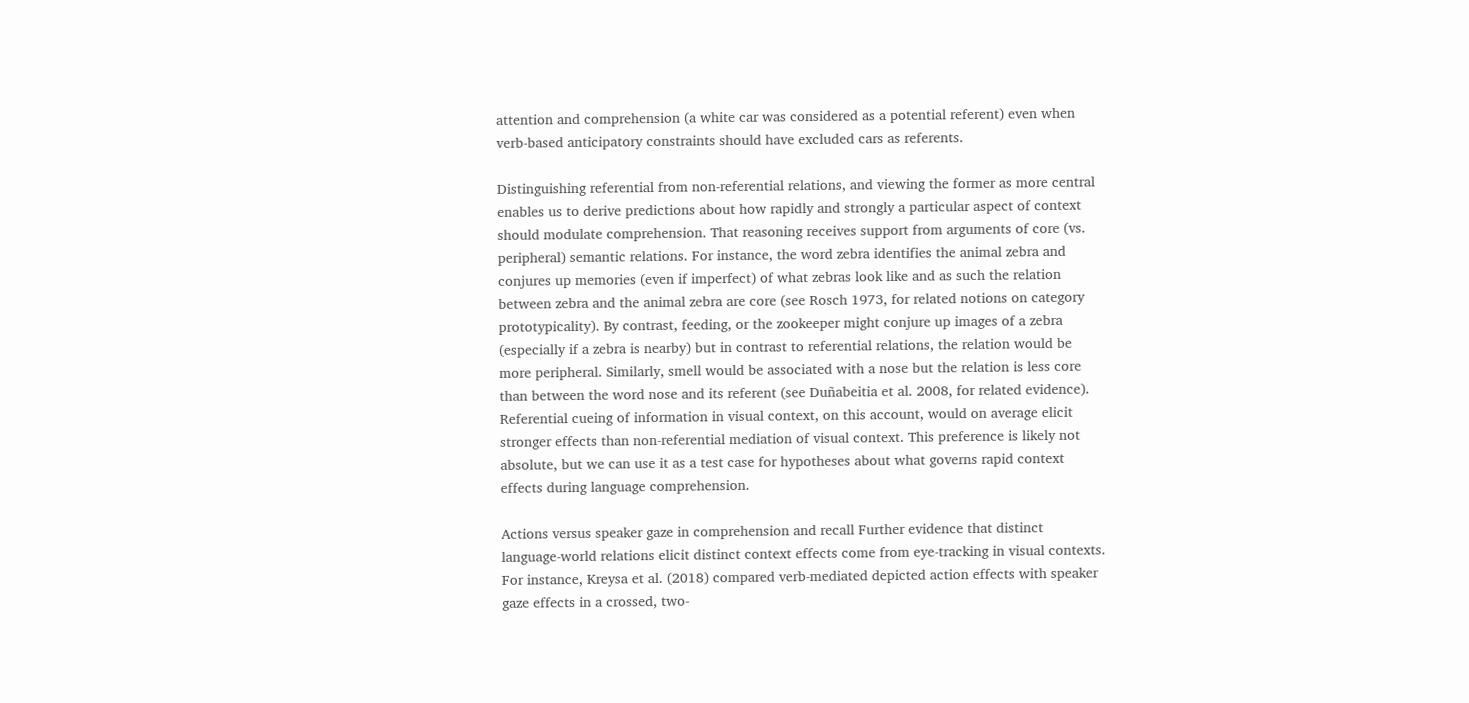attention and comprehension (a white car was considered as a potential referent) even when verb-based anticipatory constraints should have excluded cars as referents.

Distinguishing referential from non-referential relations, and viewing the former as more central enables us to derive predictions about how rapidly and strongly a particular aspect of context should modulate comprehension. That reasoning receives support from arguments of core (vs. peripheral) semantic relations. For instance, the word zebra identifies the animal zebra and conjures up memories (even if imperfect) of what zebras look like and as such the relation between zebra and the animal zebra are core (see Rosch 1973, for related notions on category prototypicality). By contrast, feeding, or the zookeeper might conjure up images of a zebra (especially if a zebra is nearby) but in contrast to referential relations, the relation would be more peripheral. Similarly, smell would be associated with a nose but the relation is less core than between the word nose and its referent (see Duñabeitia et al. 2008, for related evidence). Referential cueing of information in visual context, on this account, would on average elicit stronger effects than non-referential mediation of visual context. This preference is likely not absolute, but we can use it as a test case for hypotheses about what governs rapid context effects during language comprehension.

Actions versus speaker gaze in comprehension and recall Further evidence that distinct language-world relations elicit distinct context effects come from eye-tracking in visual contexts. For instance, Kreysa et al. (2018) compared verb-mediated depicted action effects with speaker gaze effects in a crossed, two-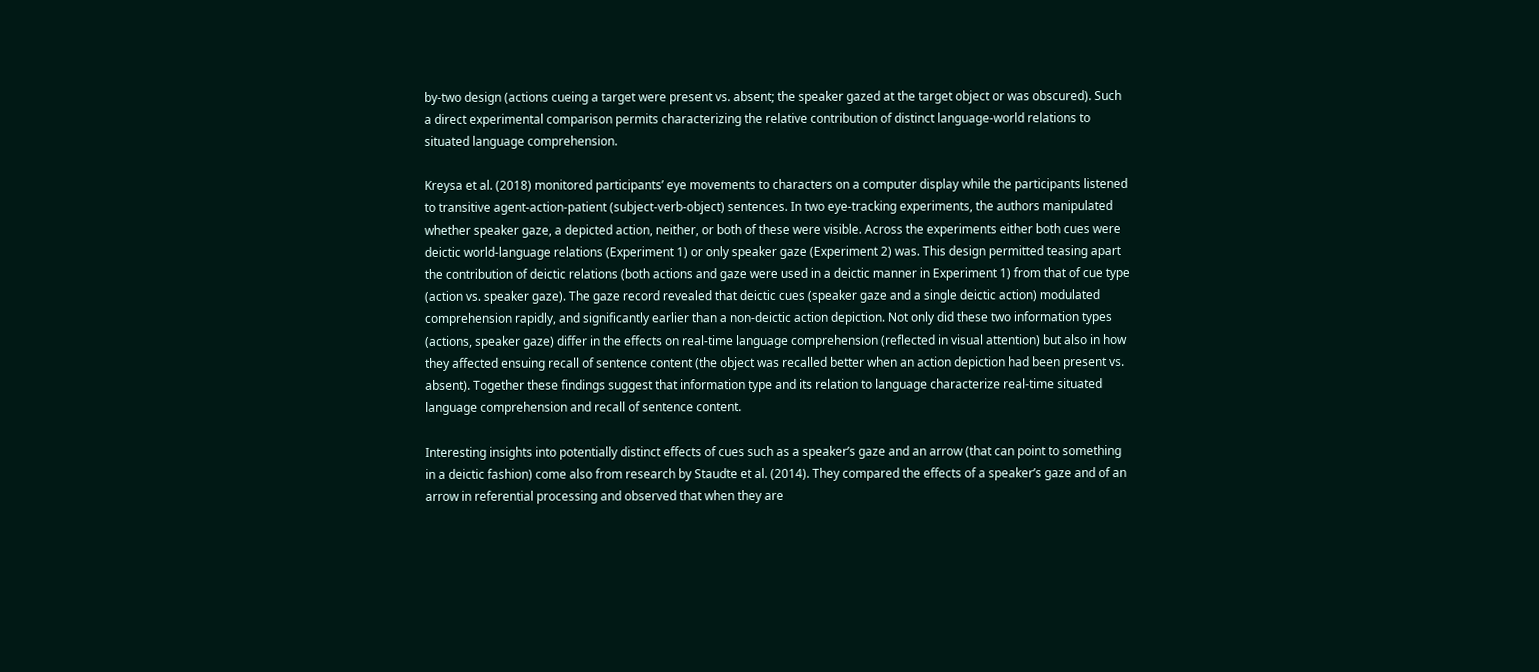by-two design (actions cueing a target were present vs. absent; the speaker gazed at the target object or was obscured). Such a direct experimental comparison permits characterizing the relative contribution of distinct language-world relations to situated language comprehension.

Kreysa et al. (2018) monitored participants’ eye movements to characters on a computer display while the participants listened to transitive agent-action-patient (subject-verb-object) sentences. In two eye-tracking experiments, the authors manipulated whether speaker gaze, a depicted action, neither, or both of these were visible. Across the experiments either both cues were deictic world-language relations (Experiment 1) or only speaker gaze (Experiment 2) was. This design permitted teasing apart the contribution of deictic relations (both actions and gaze were used in a deictic manner in Experiment 1) from that of cue type (action vs. speaker gaze). The gaze record revealed that deictic cues (speaker gaze and a single deictic action) modulated comprehension rapidly, and significantly earlier than a non-deictic action depiction. Not only did these two information types (actions, speaker gaze) differ in the effects on real-time language comprehension (reflected in visual attention) but also in how they affected ensuing recall of sentence content (the object was recalled better when an action depiction had been present vs. absent). Together these findings suggest that information type and its relation to language characterize real-time situated language comprehension and recall of sentence content.

Interesting insights into potentially distinct effects of cues such as a speaker’s gaze and an arrow (that can point to something in a deictic fashion) come also from research by Staudte et al. (2014). They compared the effects of a speaker’s gaze and of an arrow in referential processing and observed that when they are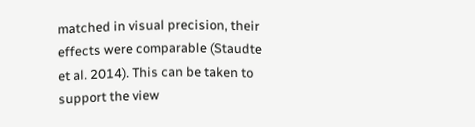matched in visual precision, their effects were comparable (Staudte et al. 2014). This can be taken to support the view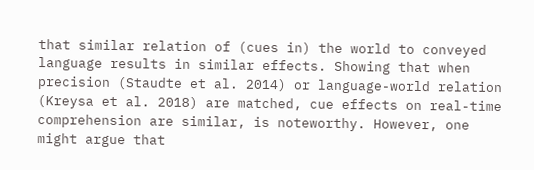that similar relation of (cues in) the world to conveyed language results in similar effects. Showing that when precision (Staudte et al. 2014) or language-world relation (Kreysa et al. 2018) are matched, cue effects on real-time comprehension are similar, is noteworthy. However, one might argue that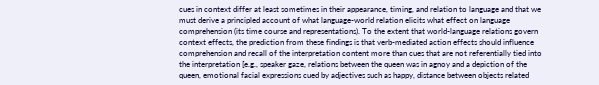cues in context differ at least sometimes in their appearance, timing, and relation to language and that we must derive a principled account of what language-world relation elicits what effect on language comprehension (its time course and representations). To the extent that world-language relations govern context effects, the prediction from these findings is that verb-mediated action effects should influence comprehension and recall of the interpretation content more than cues that are not referentially tied into the interpretation [e.g., speaker gaze, relations between the queen was in agnoy and a depiction of the queen, emotional facial expressions cued by adjectives such as happy, distance between objects related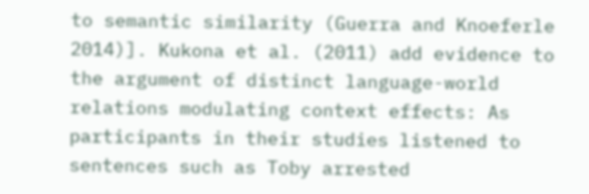to semantic similarity (Guerra and Knoeferle 2014)]. Kukona et al. (2011) add evidence to the argument of distinct language-world relations modulating context effects: As participants in their studies listened to sentences such as Toby arrested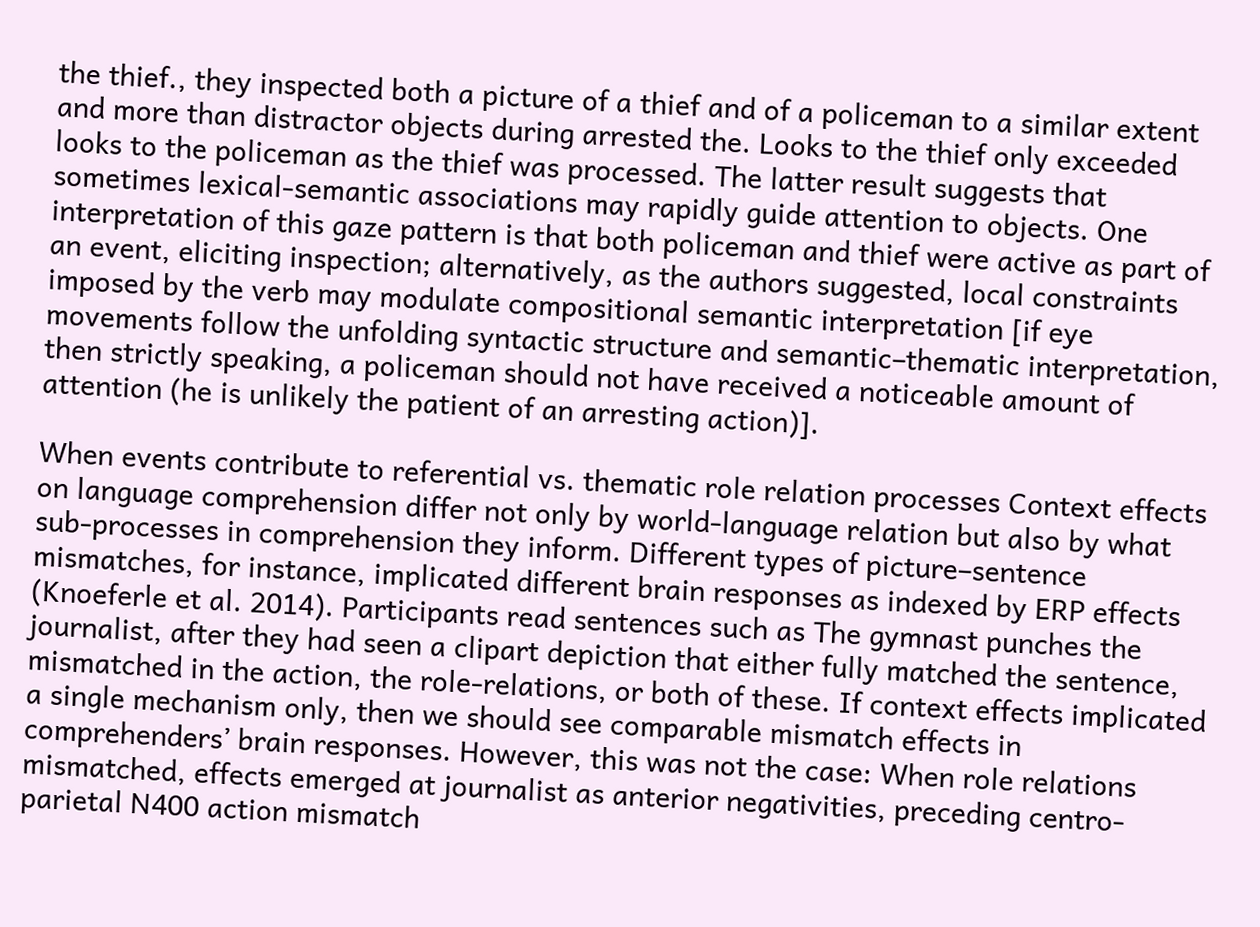the thief., they inspected both a picture of a thief and of a policeman to a similar extent and more than distractor objects during arrested the. Looks to the thief only exceeded looks to the policeman as the thief was processed. The latter result suggests that sometimes lexical-semantic associations may rapidly guide attention to objects. One interpretation of this gaze pattern is that both policeman and thief were active as part of an event, eliciting inspection; alternatively, as the authors suggested, local constraints imposed by the verb may modulate compositional semantic interpretation [if eye movements follow the unfolding syntactic structure and semantic–thematic interpretation, then strictly speaking, a policeman should not have received a noticeable amount of attention (he is unlikely the patient of an arresting action)].

When events contribute to referential vs. thematic role relation processes Context effects on language comprehension differ not only by world-language relation but also by what sub-processes in comprehension they inform. Different types of picture–sentence mismatches, for instance, implicated different brain responses as indexed by ERP effects (Knoeferle et al. 2014). Participants read sentences such as The gymnast punches the journalist, after they had seen a clipart depiction that either fully matched the sentence, mismatched in the action, the role-relations, or both of these. If context effects implicated a single mechanism only, then we should see comparable mismatch effects in comprehenders’ brain responses. However, this was not the case: When role relations mismatched, effects emerged at journalist as anterior negativities, preceding centro-parietal N400 action mismatch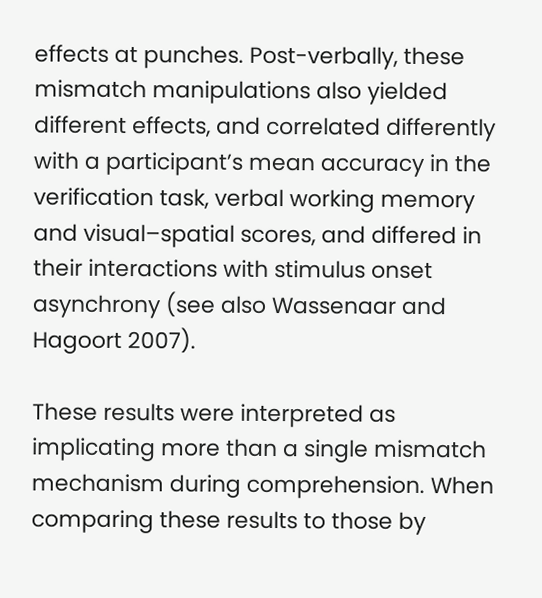effects at punches. Post-verbally, these mismatch manipulations also yielded different effects, and correlated differently with a participant’s mean accuracy in the verification task, verbal working memory and visual–spatial scores, and differed in their interactions with stimulus onset asynchrony (see also Wassenaar and Hagoort 2007).

These results were interpreted as implicating more than a single mismatch mechanism during comprehension. When comparing these results to those by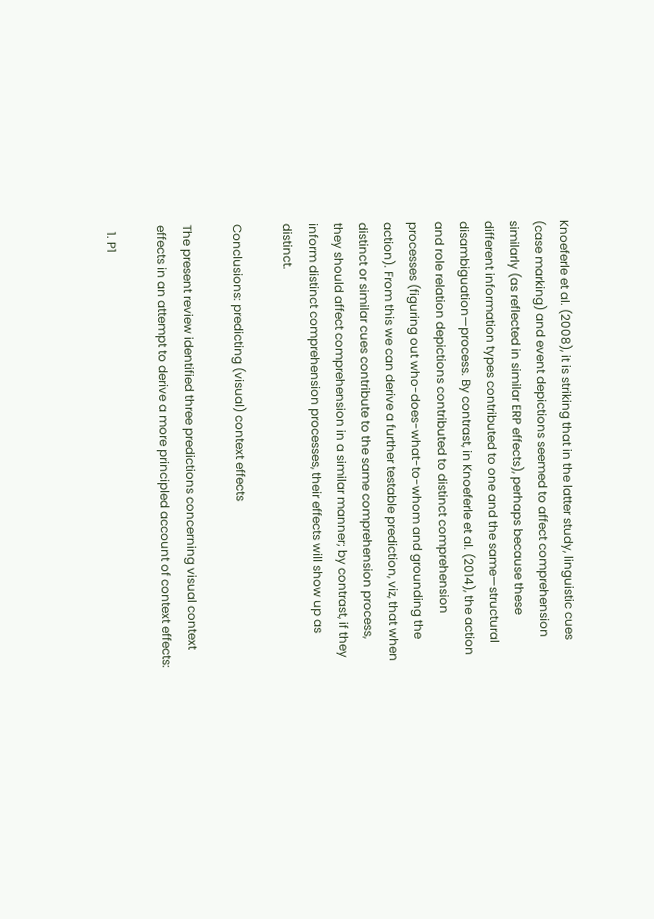Knoeferle et al. (2008), it is striking that in the latter study, linguistic cues (case marking) and event depictions seemed to affect comprehension similarly (as reflected in similar ERP effects), perhaps because these different information types contributed to one and the same—structural disambiguation—process. By contrast, in Knoeferle et al. (2014), the action and role relation depictions contributed to distinct comprehension processes (figuring out who-does-what-to-whom and grounding the action). From this we can derive a further testable prediction, viz, that when distinct or similar cues contribute to the same comprehension process, they should affect comprehension in a similar manner; by contrast, if they inform distinct comprehension processes, their effects will show up as distinct.

Conclusions: predicting (visual) context effects

The present review identified three predictions concerning visual context effects in an attempt to derive a more principled account of context effects:

  1. P1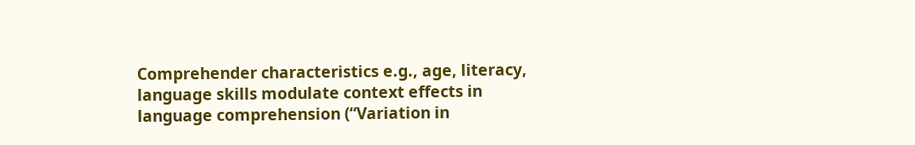Comprehender characteristics e.g., age, literacy, language skills modulate context effects in language comprehension (“Variation in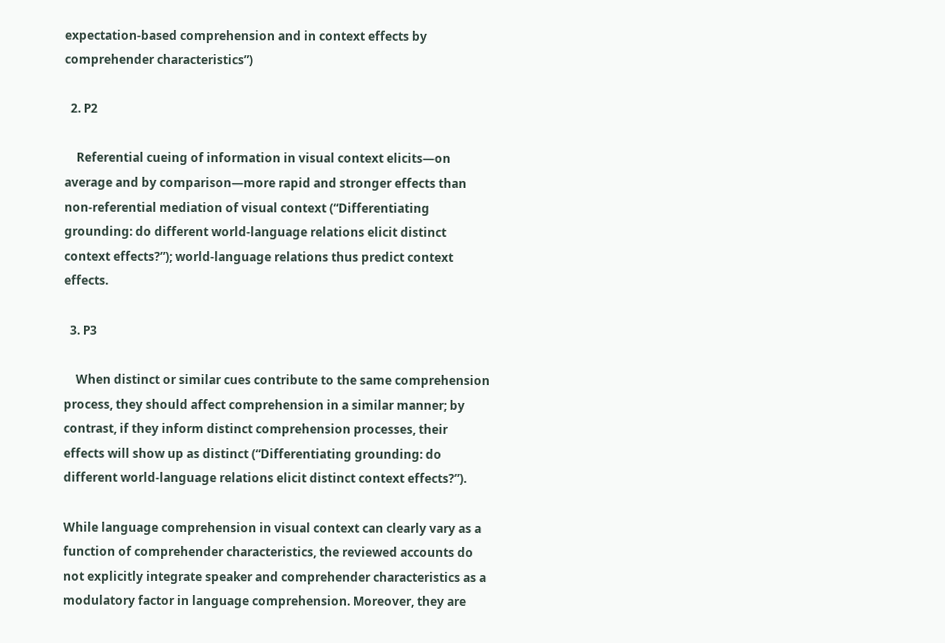expectation-based comprehension and in context effects by comprehender characteristics”)

  2. P2

    Referential cueing of information in visual context elicits—on average and by comparison—more rapid and stronger effects than non-referential mediation of visual context (“Differentiating grounding: do different world-language relations elicit distinct context effects?”); world-language relations thus predict context effects.

  3. P3

    When distinct or similar cues contribute to the same comprehension process, they should affect comprehension in a similar manner; by contrast, if they inform distinct comprehension processes, their effects will show up as distinct (“Differentiating grounding: do different world-language relations elicit distinct context effects?”).

While language comprehension in visual context can clearly vary as a function of comprehender characteristics, the reviewed accounts do not explicitly integrate speaker and comprehender characteristics as a modulatory factor in language comprehension. Moreover, they are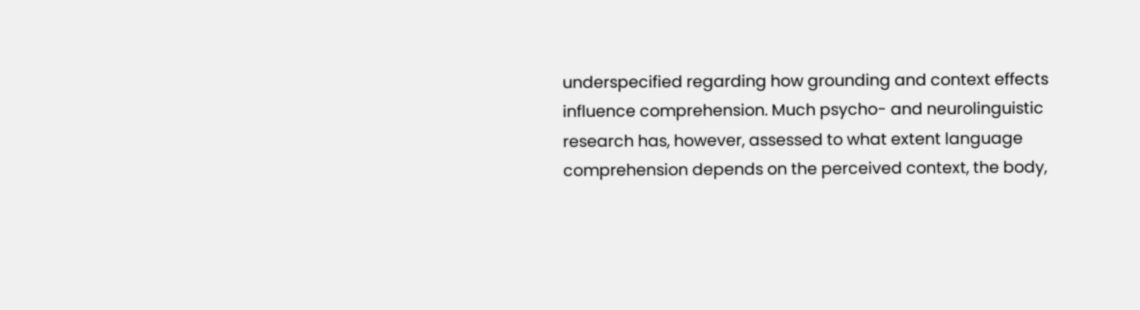underspecified regarding how grounding and context effects influence comprehension. Much psycho- and neurolinguistic research has, however, assessed to what extent language comprehension depends on the perceived context, the body,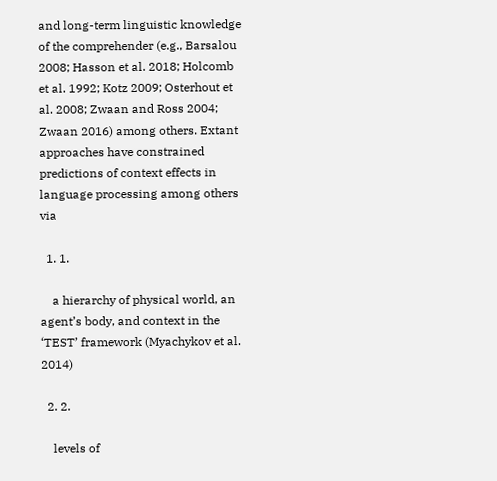and long-term linguistic knowledge of the comprehender (e.g., Barsalou 2008; Hasson et al. 2018; Holcomb et al. 1992; Kotz 2009; Osterhout et al. 2008; Zwaan and Ross 2004; Zwaan 2016) among others. Extant approaches have constrained predictions of context effects in language processing among others via

  1. 1.

    a hierarchy of physical world, an agent’s body, and context in the ‘TEST’ framework (Myachykov et al. 2014)

  2. 2.

    levels of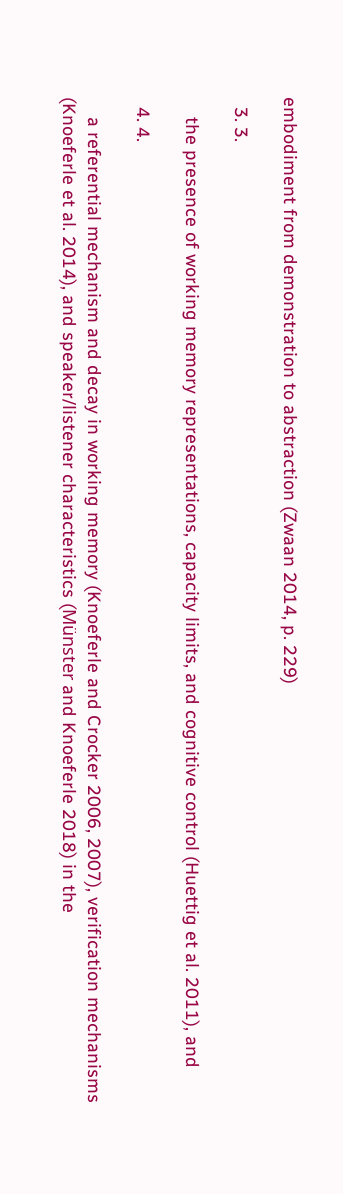embodiment from demonstration to abstraction (Zwaan 2014, p. 229)

  3. 3.

    the presence of working memory representations, capacity limits, and cognitive control (Huettig et al. 2011), and

  4. 4.

    a referential mechanism and decay in working memory (Knoeferle and Crocker 2006, 2007), verification mechanisms (Knoeferle et al. 2014), and speaker/listener characteristics (Münster and Knoeferle 2018) in the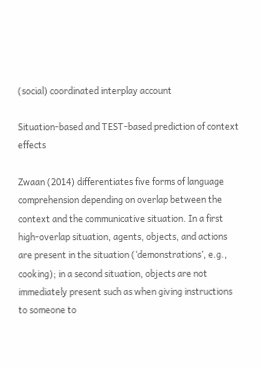(social) coordinated interplay account

Situation-based and TEST-based prediction of context effects

Zwaan (2014) differentiates five forms of language comprehension depending on overlap between the context and the communicative situation. In a first high-overlap situation, agents, objects, and actions are present in the situation (‘demonstrations’, e.g., cooking); in a second situation, objects are not immediately present such as when giving instructions to someone to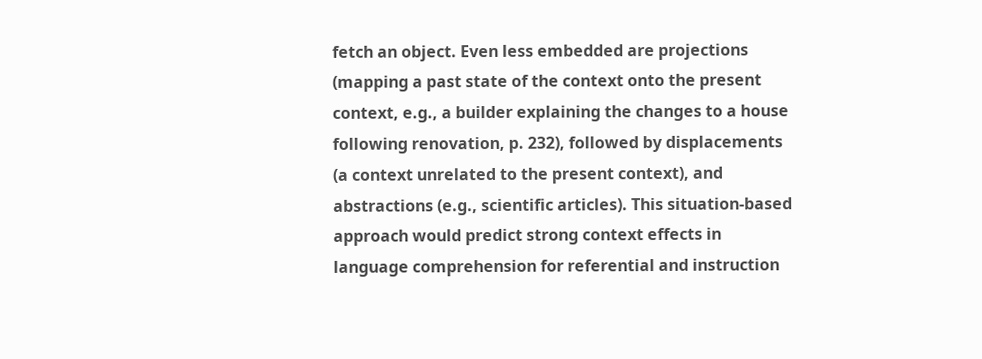fetch an object. Even less embedded are projections (mapping a past state of the context onto the present context, e.g., a builder explaining the changes to a house following renovation, p. 232), followed by displacements (a context unrelated to the present context), and abstractions (e.g., scientific articles). This situation-based approach would predict strong context effects in language comprehension for referential and instruction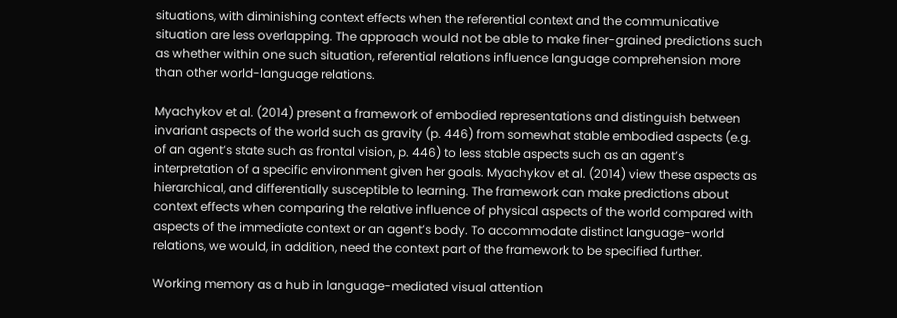situations, with diminishing context effects when the referential context and the communicative situation are less overlapping. The approach would not be able to make finer-grained predictions such as whether within one such situation, referential relations influence language comprehension more than other world-language relations.

Myachykov et al. (2014) present a framework of embodied representations and distinguish between invariant aspects of the world such as gravity (p. 446) from somewhat stable embodied aspects (e.g. of an agent’s state such as frontal vision, p. 446) to less stable aspects such as an agent’s interpretation of a specific environment given her goals. Myachykov et al. (2014) view these aspects as hierarchical, and differentially susceptible to learning. The framework can make predictions about context effects when comparing the relative influence of physical aspects of the world compared with aspects of the immediate context or an agent’s body. To accommodate distinct language-world relations, we would, in addition, need the context part of the framework to be specified further.

Working memory as a hub in language-mediated visual attention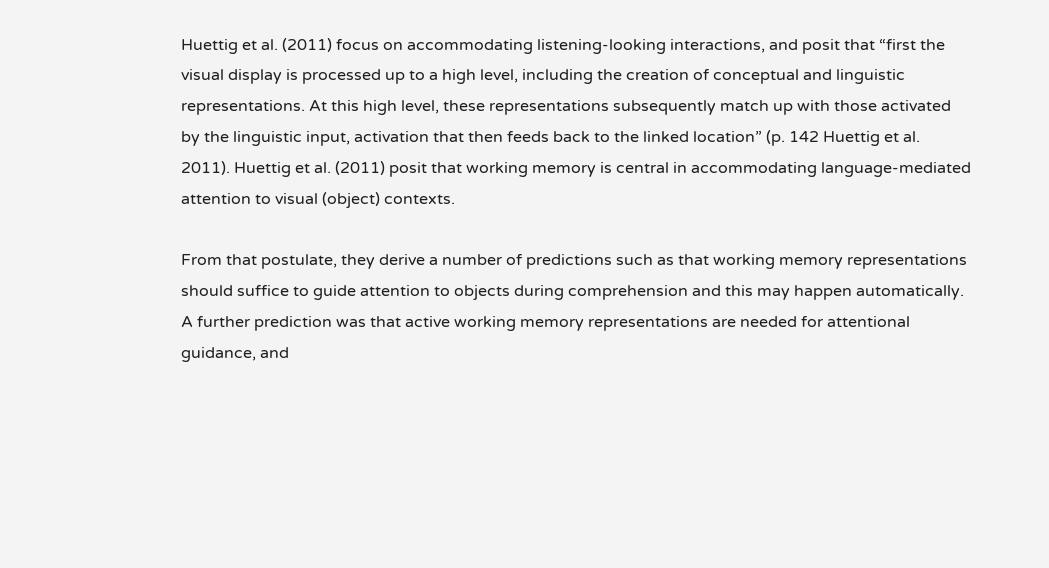Huettig et al. (2011) focus on accommodating listening-looking interactions, and posit that “first the visual display is processed up to a high level, including the creation of conceptual and linguistic representations. At this high level, these representations subsequently match up with those activated by the linguistic input, activation that then feeds back to the linked location” (p. 142 Huettig et al. 2011). Huettig et al. (2011) posit that working memory is central in accommodating language-mediated attention to visual (object) contexts.

From that postulate, they derive a number of predictions such as that working memory representations should suffice to guide attention to objects during comprehension and this may happen automatically. A further prediction was that active working memory representations are needed for attentional guidance, and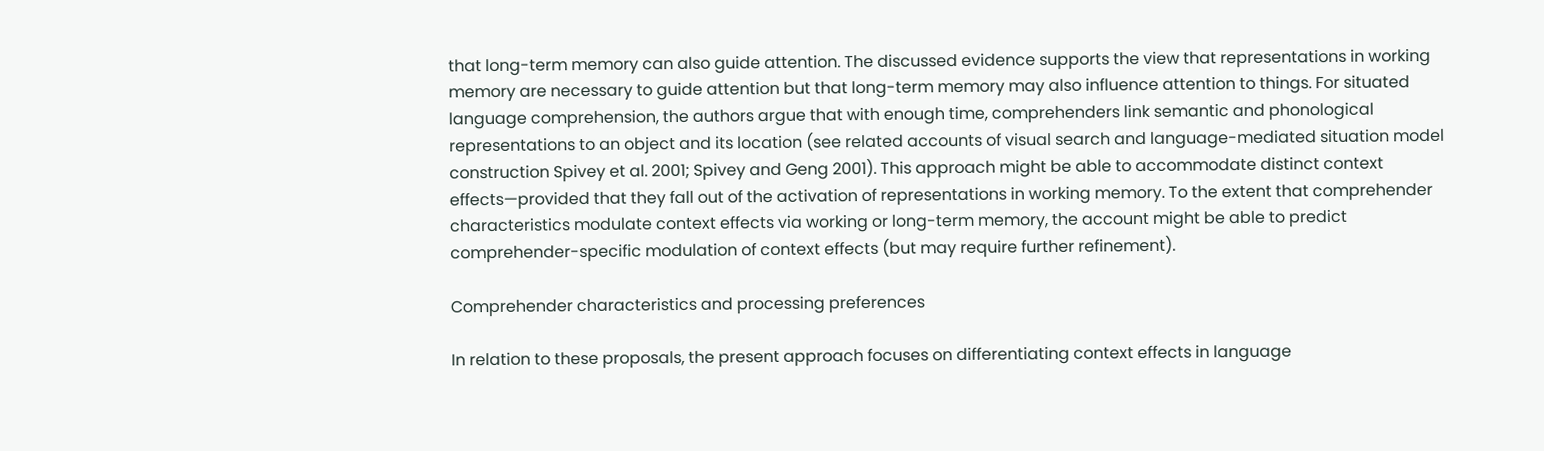that long-term memory can also guide attention. The discussed evidence supports the view that representations in working memory are necessary to guide attention but that long-term memory may also influence attention to things. For situated language comprehension, the authors argue that with enough time, comprehenders link semantic and phonological representations to an object and its location (see related accounts of visual search and language-mediated situation model construction Spivey et al. 2001; Spivey and Geng 2001). This approach might be able to accommodate distinct context effects—provided that they fall out of the activation of representations in working memory. To the extent that comprehender characteristics modulate context effects via working or long-term memory, the account might be able to predict comprehender-specific modulation of context effects (but may require further refinement).

Comprehender characteristics and processing preferences

In relation to these proposals, the present approach focuses on differentiating context effects in language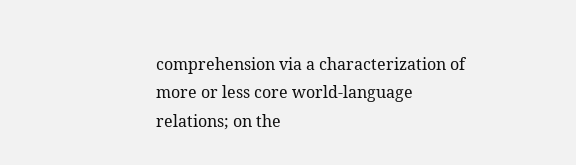comprehension via a characterization of more or less core world-language relations; on the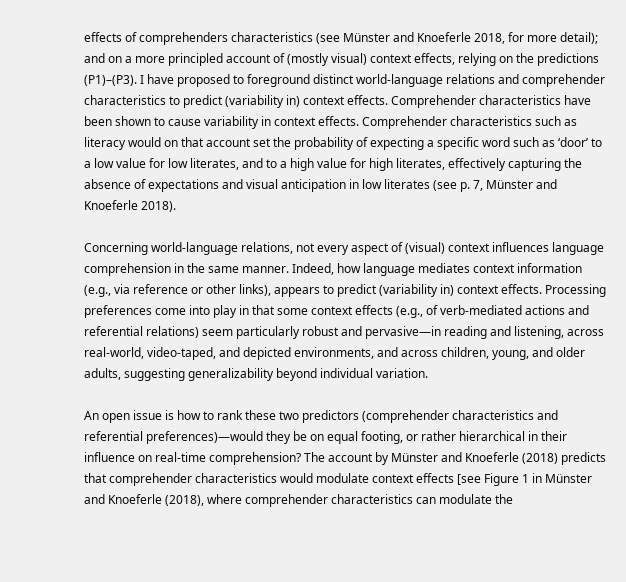effects of comprehenders characteristics (see Münster and Knoeferle 2018, for more detail); and on a more principled account of (mostly visual) context effects, relying on the predictions (P1)–(P3). I have proposed to foreground distinct world-language relations and comprehender characteristics to predict (variability in) context effects. Comprehender characteristics have been shown to cause variability in context effects. Comprehender characteristics such as literacy would on that account set the probability of expecting a specific word such as ‘door’ to a low value for low literates, and to a high value for high literates, effectively capturing the absence of expectations and visual anticipation in low literates (see p. 7, Münster and Knoeferle 2018).

Concerning world-language relations, not every aspect of (visual) context influences language comprehension in the same manner. Indeed, how language mediates context information (e.g., via reference or other links), appears to predict (variability in) context effects. Processing preferences come into play in that some context effects (e.g., of verb-mediated actions and referential relations) seem particularly robust and pervasive—in reading and listening, across real-world, video-taped, and depicted environments, and across children, young, and older adults, suggesting generalizability beyond individual variation.

An open issue is how to rank these two predictors (comprehender characteristics and referential preferences)—would they be on equal footing, or rather hierarchical in their influence on real-time comprehension? The account by Münster and Knoeferle (2018) predicts that comprehender characteristics would modulate context effects [see Figure 1 in Münster and Knoeferle (2018), where comprehender characteristics can modulate the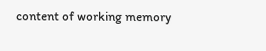content of working memory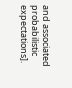and associated probabilistic expectations].